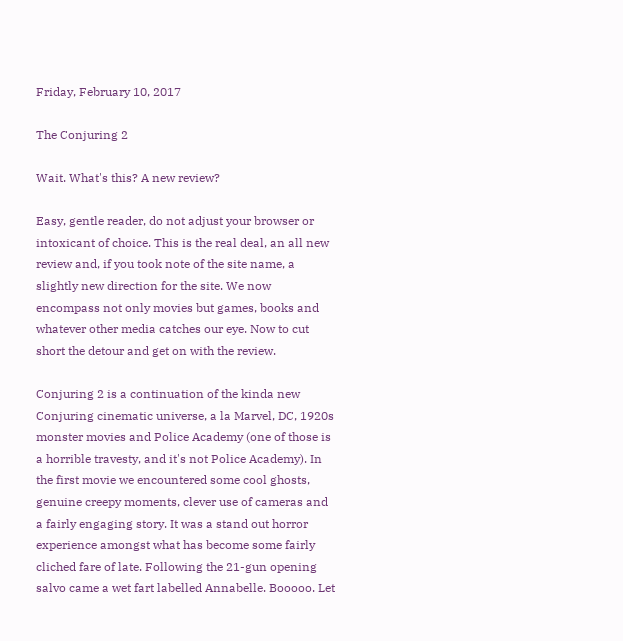Friday, February 10, 2017

The Conjuring 2

Wait. What's this? A new review?

Easy, gentle reader, do not adjust your browser or intoxicant of choice. This is the real deal, an all new review and, if you took note of the site name, a slightly new direction for the site. We now encompass not only movies but games, books and whatever other media catches our eye. Now to cut short the detour and get on with the review.

Conjuring 2 is a continuation of the kinda new Conjuring cinematic universe, a la Marvel, DC, 1920s monster movies and Police Academy (one of those is a horrible travesty, and it's not Police Academy). In the first movie we encountered some cool ghosts, genuine creepy moments, clever use of cameras and a fairly engaging story. It was a stand out horror experience amongst what has become some fairly cliched fare of late. Following the 21-gun opening salvo came a wet fart labelled Annabelle. Booooo. Let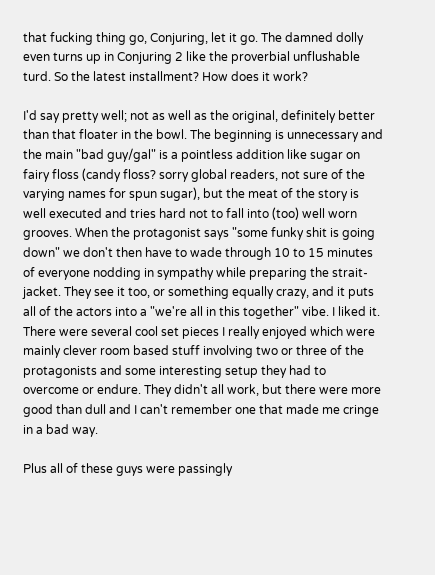that fucking thing go, Conjuring, let it go. The damned dolly even turns up in Conjuring 2 like the proverbial unflushable turd. So the latest installment? How does it work?

I'd say pretty well; not as well as the original, definitely better than that floater in the bowl. The beginning is unnecessary and the main "bad guy/gal" is a pointless addition like sugar on fairy floss (candy floss? sorry global readers, not sure of the varying names for spun sugar), but the meat of the story is well executed and tries hard not to fall into (too) well worn grooves. When the protagonist says "some funky shit is going down" we don't then have to wade through 10 to 15 minutes of everyone nodding in sympathy while preparing the strait-jacket. They see it too, or something equally crazy, and it puts all of the actors into a "we're all in this together" vibe. I liked it. There were several cool set pieces I really enjoyed which were mainly clever room based stuff involving two or three of the protagonists and some interesting setup they had to overcome or endure. They didn't all work, but there were more good than dull and I can't remember one that made me cringe in a bad way.

Plus all of these guys were passingly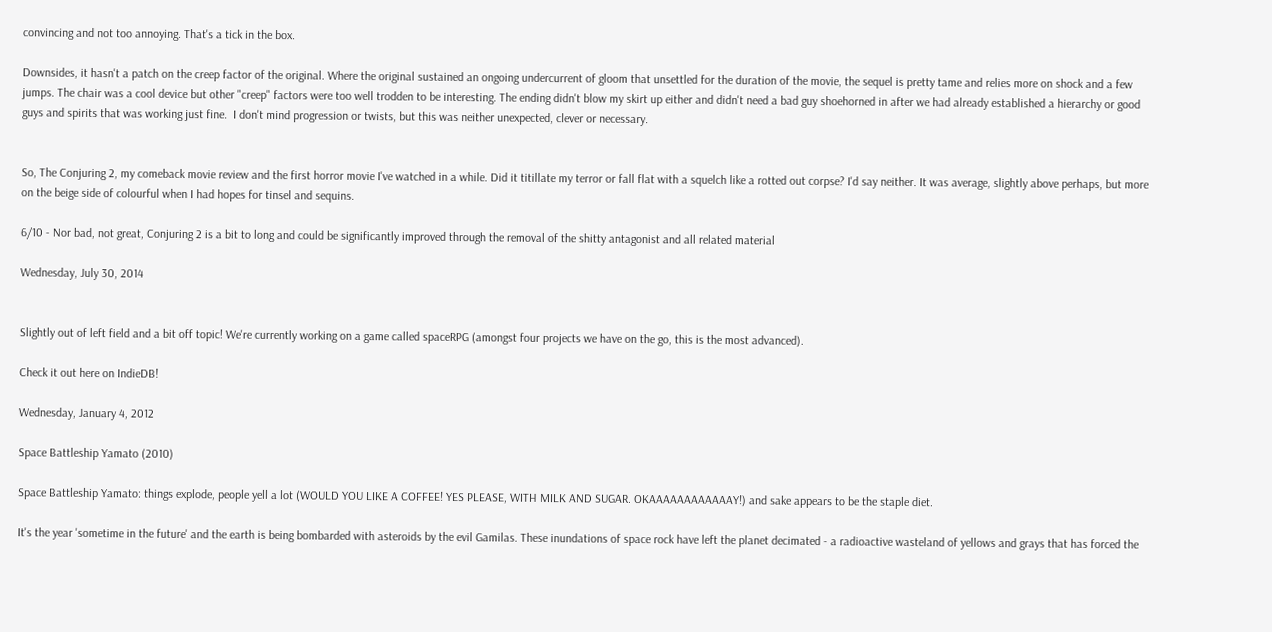convincing and not too annoying. That's a tick in the box.

Downsides, it hasn't a patch on the creep factor of the original. Where the original sustained an ongoing undercurrent of gloom that unsettled for the duration of the movie, the sequel is pretty tame and relies more on shock and a few jumps. The chair was a cool device but other "creep" factors were too well trodden to be interesting. The ending didn't blow my skirt up either and didn't need a bad guy shoehorned in after we had already established a hierarchy or good guys and spirits that was working just fine.  I don't mind progression or twists, but this was neither unexpected, clever or necessary.


So, The Conjuring 2, my comeback movie review and the first horror movie I've watched in a while. Did it titillate my terror or fall flat with a squelch like a rotted out corpse? I'd say neither. It was average, slightly above perhaps, but more on the beige side of colourful when I had hopes for tinsel and sequins.

6/10 - Nor bad, not great, Conjuring 2 is a bit to long and could be significantly improved through the removal of the shitty antagonist and all related material

Wednesday, July 30, 2014


Slightly out of left field and a bit off topic! We're currently working on a game called spaceRPG (amongst four projects we have on the go, this is the most advanced).

Check it out here on IndieDB!

Wednesday, January 4, 2012

Space Battleship Yamato (2010)

Space Battleship Yamato: things explode, people yell a lot (WOULD YOU LIKE A COFFEE! YES PLEASE, WITH MILK AND SUGAR. OKAAAAAAAAAAAAY!) and sake appears to be the staple diet.

It's the year 'sometime in the future' and the earth is being bombarded with asteroids by the evil Gamilas. These inundations of space rock have left the planet decimated - a radioactive wasteland of yellows and grays that has forced the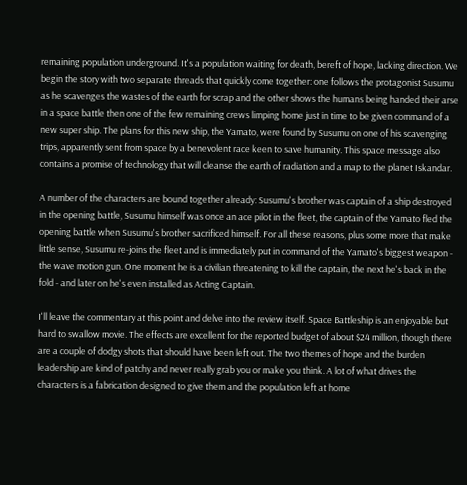remaining population underground. It's a population waiting for death, bereft of hope, lacking direction. We begin the story with two separate threads that quickly come together: one follows the protagonist Susumu as he scavenges the wastes of the earth for scrap and the other shows the humans being handed their arse in a space battle then one of the few remaining crews limping home just in time to be given command of a new super ship. The plans for this new ship, the Yamato, were found by Susumu on one of his scavenging trips, apparently sent from space by a benevolent race keen to save humanity. This space message also contains a promise of technology that will cleanse the earth of radiation and a map to the planet Iskandar.

A number of the characters are bound together already: Susumu's brother was captain of a ship destroyed in the opening battle, Susumu himself was once an ace pilot in the fleet, the captain of the Yamato fled the opening battle when Susumu's brother sacrificed himself. For all these reasons, plus some more that make little sense, Susumu re-joins the fleet and is immediately put in command of the Yamato's biggest weapon - the wave motion gun. One moment he is a civilian threatening to kill the captain, the next he's back in the fold - and later on he's even installed as Acting Captain.

I'll leave the commentary at this point and delve into the review itself. Space Battleship is an enjoyable but hard to swallow movie. The effects are excellent for the reported budget of about $24 million, though there are a couple of dodgy shots that should have been left out. The two themes of hope and the burden leadership are kind of patchy and never really grab you or make you think. A lot of what drives the characters is a fabrication designed to give them and the population left at home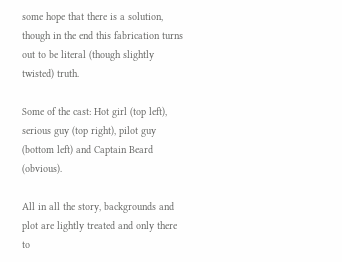some hope that there is a solution, though in the end this fabrication turns out to be literal (though slightly twisted) truth.

Some of the cast: Hot girl (top left), serious guy (top right), pilot guy (bottom left) and Captain Beard (obvious).

All in all the story, backgrounds and plot are lightly treated and only there to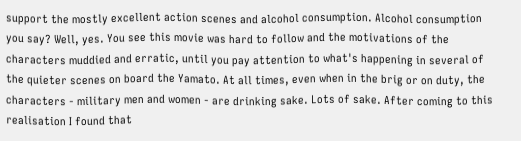support the mostly excellent action scenes and alcohol consumption. Alcohol consumption you say? Well, yes. You see this movie was hard to follow and the motivations of the characters muddied and erratic, until you pay attention to what's happening in several of the quieter scenes on board the Yamato. At all times, even when in the brig or on duty, the characters - military men and women - are drinking sake. Lots of sake. After coming to this realisation I found that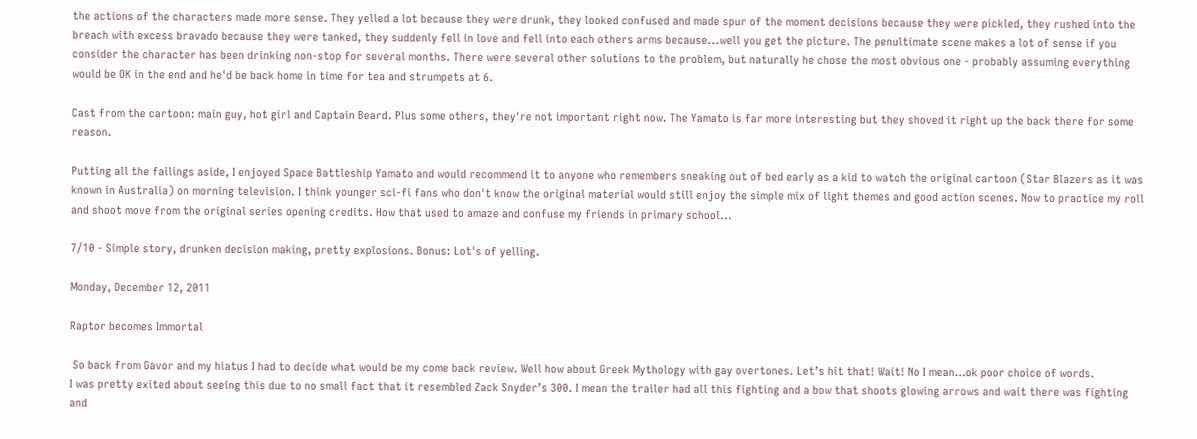the actions of the characters made more sense. They yelled a lot because they were drunk, they looked confused and made spur of the moment decisions because they were pickled, they rushed into the breach with excess bravado because they were tanked, they suddenly fell in love and fell into each others arms because...well you get the picture. The penultimate scene makes a lot of sense if you consider the character has been drinking non-stop for several months. There were several other solutions to the problem, but naturally he chose the most obvious one - probably assuming everything would be OK in the end and he'd be back home in time for tea and strumpets at 6.

Cast from the cartoon: main guy, hot girl and Captain Beard. Plus some others, they're not important right now. The Yamato is far more interesting but they shoved it right up the back there for some reason.

Putting all the failings aside, I enjoyed Space Battleship Yamato and would recommend it to anyone who remembers sneaking out of bed early as a kid to watch the original cartoon (Star Blazers as it was known in Australia) on morning television. I think younger sci-fi fans who don't know the original material would still enjoy the simple mix of light themes and good action scenes. Now to practice my roll and shoot move from the original series opening credits. How that used to amaze and confuse my friends in primary school...

7/10 - Simple story, drunken decision making, pretty explosions. Bonus: Lot's of yelling.

Monday, December 12, 2011

Raptor becomes Immortal

 So back from Gavor and my hiatus I had to decide what would be my come back review. Well how about Greek Mythology with gay overtones. Let’s hit that! Wait! No I mean…ok poor choice of words.
I was pretty exited about seeing this due to no small fact that it resembled Zack Snyder’s 300. I mean the trailer had all this fighting and a bow that shoots glowing arrows and wait there was fighting and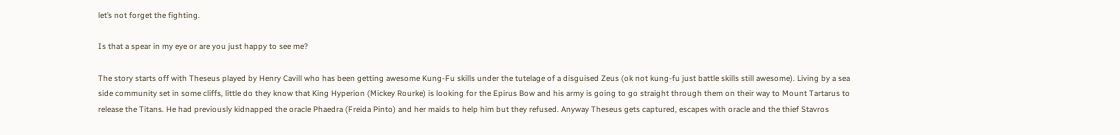let’s not forget the fighting.

Is that a spear in my eye or are you just happy to see me?

The story starts off with Theseus played by Henry Cavill who has been getting awesome Kung-Fu skills under the tutelage of a disguised Zeus (ok not kung-fu just battle skills still awesome). Living by a sea side community set in some cliffs, little do they know that King Hyperion (Mickey Rourke) is looking for the Epirus Bow and his army is going to go straight through them on their way to Mount Tartarus to release the Titans. He had previously kidnapped the oracle Phaedra (Freida Pinto) and her maids to help him but they refused. Anyway Theseus gets captured, escapes with oracle and the thief Stavros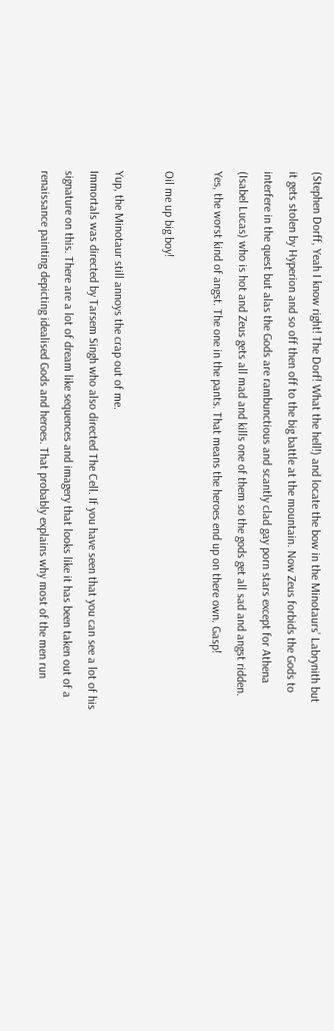(Stephen Dorff, Yeah I know right! The Dorf! What the hell!) and locate the bow in the Minotaurs’ Labrynith but it gets stolen by Hyperion and so off then off to the big battle at the mountain. Now Zeus forbids the Gods to interfere in the quest but alas the Gods are rambunctious and scantly clad gay porn stars except for Athena (Isabel Lucas) who is hot and Zeus gets all mad and kills one of them so the gods get all sad and angst ridden. Yes, the worst kind of angst. The one in the pants. That means the heroes end up on there own. Gasp!

Oil me up big boy!

Yup, the Minotaur still annoys the crap out of me.
Immortals was directed by Tarsem Singh who also directed The Cell. If you have seen that you can see a lot of his signature on this. There are a lot of dream like sequences and imagery that looks like it has been taken out of a renaissance painting depicting idealised Gods and heroes. That probably explains why most of the men run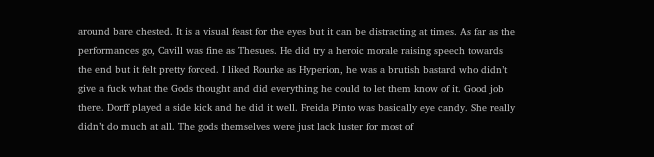around bare chested. It is a visual feast for the eyes but it can be distracting at times. As far as the performances go, Cavill was fine as Thesues. He did try a heroic morale raising speech towards the end but it felt pretty forced. I liked Rourke as Hyperion, he was a brutish bastard who didn’t give a fuck what the Gods thought and did everything he could to let them know of it. Good job there. Dorff played a side kick and he did it well. Freida Pinto was basically eye candy. She really didn’t do much at all. The gods themselves were just lack luster for most of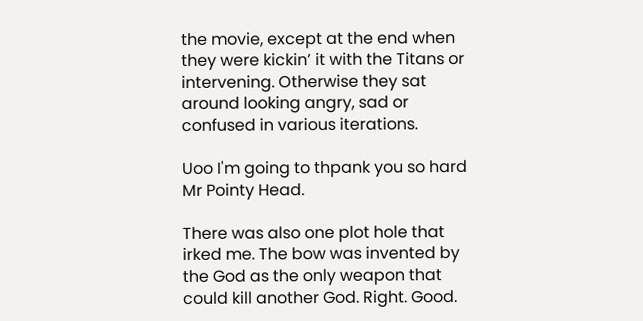the movie, except at the end when they were kickin’ it with the Titans or intervening. Otherwise they sat around looking angry, sad or confused in various iterations.

Uoo I'm going to thpank you so hard Mr Pointy Head.

There was also one plot hole that irked me. The bow was invented by the God as the only weapon that could kill another God. Right. Good.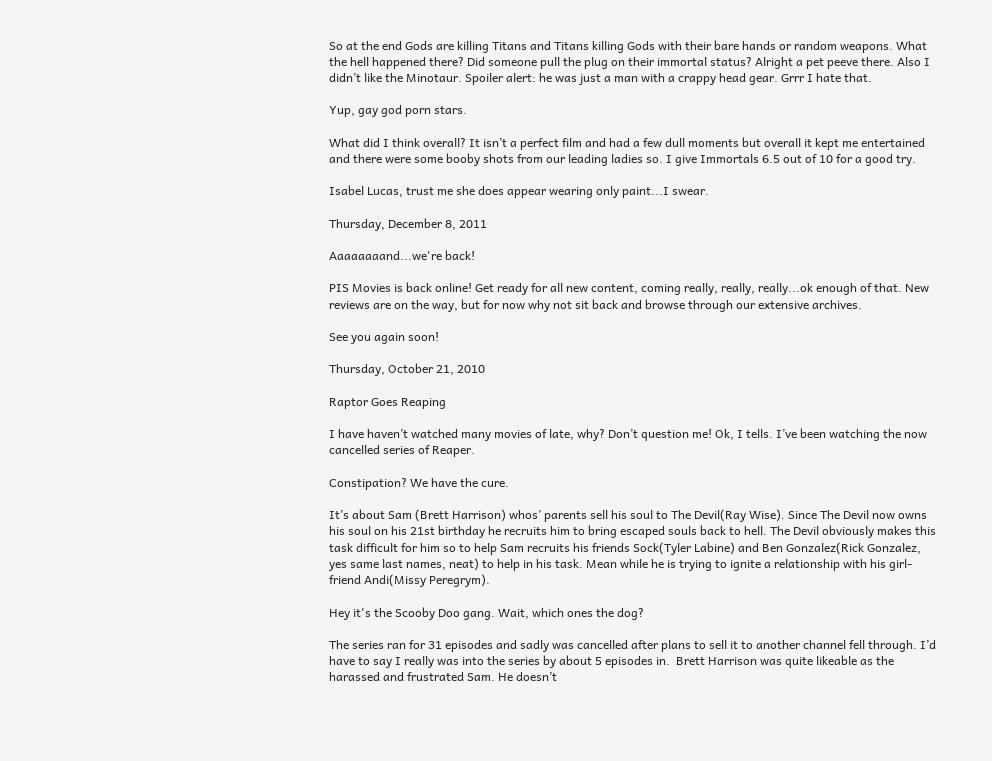So at the end Gods are killing Titans and Titans killing Gods with their bare hands or random weapons. What the hell happened there? Did someone pull the plug on their immortal status? Alright a pet peeve there. Also I didn’t like the Minotaur. Spoiler alert: he was just a man with a crappy head gear. Grrr I hate that.

Yup, gay god porn stars.

What did I think overall? It isn’t a perfect film and had a few dull moments but overall it kept me entertained and there were some booby shots from our leading ladies so. I give Immortals 6.5 out of 10 for a good try.

Isabel Lucas, trust me she does appear wearing only paint...I swear.

Thursday, December 8, 2011

Aaaaaaaand...we're back!

PIS Movies is back online! Get ready for all new content, coming really, really, really...ok enough of that. New reviews are on the way, but for now why not sit back and browse through our extensive archives.

See you again soon!

Thursday, October 21, 2010

Raptor Goes Reaping

I have haven’t watched many movies of late, why? Don’t question me! Ok, I tells. I’ve been watching the now cancelled series of Reaper.

Constipation? We have the cure.

It’s about Sam (Brett Harrison) whos’ parents sell his soul to The Devil(Ray Wise). Since The Devil now owns his soul on his 21st birthday he recruits him to bring escaped souls back to hell. The Devil obviously makes this task difficult for him so to help Sam recruits his friends Sock(Tyler Labine) and Ben Gonzalez(Rick Gonzalez, yes same last names, neat) to help in his task. Mean while he is trying to ignite a relationship with his girl-friend Andi(Missy Peregrym).

Hey it's the Scooby Doo gang. Wait, which ones the dog?

The series ran for 31 episodes and sadly was cancelled after plans to sell it to another channel fell through. I’d have to say I really was into the series by about 5 episodes in.  Brett Harrison was quite likeable as the harassed and frustrated Sam. He doesn’t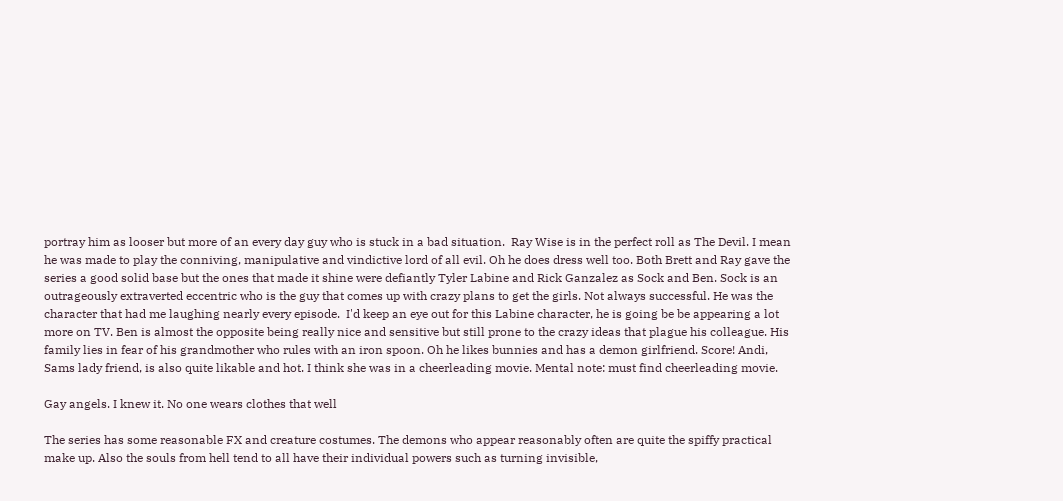portray him as looser but more of an every day guy who is stuck in a bad situation.  Ray Wise is in the perfect roll as The Devil. I mean he was made to play the conniving, manipulative and vindictive lord of all evil. Oh he does dress well too. Both Brett and Ray gave the series a good solid base but the ones that made it shine were defiantly Tyler Labine and Rick Ganzalez as Sock and Ben. Sock is an outrageously extraverted eccentric who is the guy that comes up with crazy plans to get the girls. Not always successful. He was the character that had me laughing nearly every episode.  I'd keep an eye out for this Labine character, he is going be be appearing a lot more on TV. Ben is almost the opposite being really nice and sensitive but still prone to the crazy ideas that plague his colleague. His family lies in fear of his grandmother who rules with an iron spoon. Oh he likes bunnies and has a demon girlfriend. Score! Andi, Sams lady friend, is also quite likable and hot. I think she was in a cheerleading movie. Mental note: must find cheerleading movie.

Gay angels. I knew it. No one wears clothes that well

The series has some reasonable FX and creature costumes. The demons who appear reasonably often are quite the spiffy practical make up. Also the souls from hell tend to all have their individual powers such as turning invisible,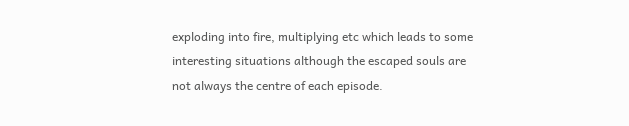exploding into fire, multiplying etc which leads to some interesting situations although the escaped souls are not always the centre of each episode.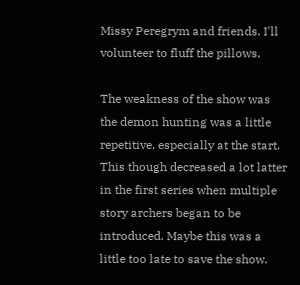Missy Peregrym and friends. I'll volunteer to fluff the pillows.

The weakness of the show was the demon hunting was a little repetitive, especially at the start. This though decreased a lot latter in the first series when multiple story archers began to be introduced. Maybe this was a little too late to save the show.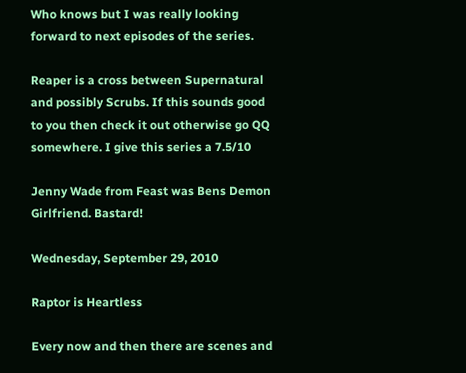Who knows but I was really looking forward to next episodes of the series.

Reaper is a cross between Supernatural and possibly Scrubs. If this sounds good to you then check it out otherwise go QQ somewhere. I give this series a 7.5/10

Jenny Wade from Feast was Bens Demon Girlfriend. Bastard!

Wednesday, September 29, 2010

Raptor is Heartless

Every now and then there are scenes and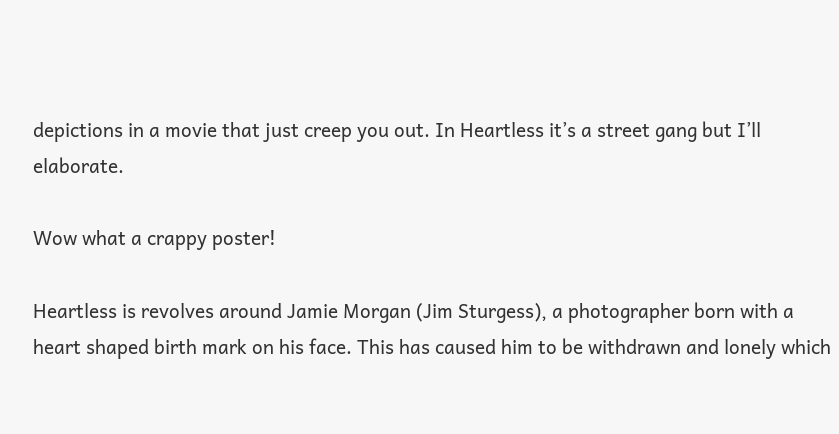depictions in a movie that just creep you out. In Heartless it’s a street gang but I’ll elaborate.

Wow what a crappy poster!

Heartless is revolves around Jamie Morgan (Jim Sturgess), a photographer born with a heart shaped birth mark on his face. This has caused him to be withdrawn and lonely which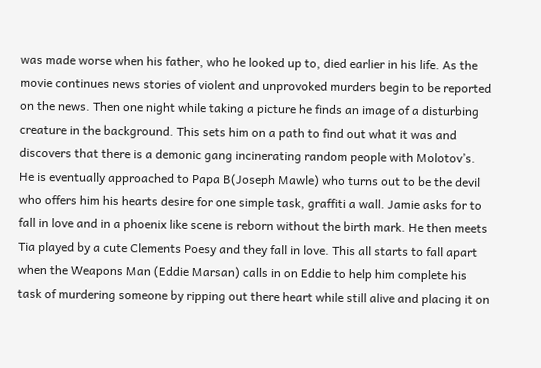was made worse when his father, who he looked up to, died earlier in his life. As the movie continues news stories of violent and unprovoked murders begin to be reported on the news. Then one night while taking a picture he finds an image of a disturbing creature in the background. This sets him on a path to find out what it was and discovers that there is a demonic gang incinerating random people with Molotov’s. He is eventually approached to Papa B(Joseph Mawle) who turns out to be the devil who offers him his hearts desire for one simple task, graffiti a wall. Jamie asks for to fall in love and in a phoenix like scene is reborn without the birth mark. He then meets Tia played by a cute Clements Poesy and they fall in love. This all starts to fall apart when the Weapons Man (Eddie Marsan) calls in on Eddie to help him complete his task of murdering someone by ripping out there heart while still alive and placing it on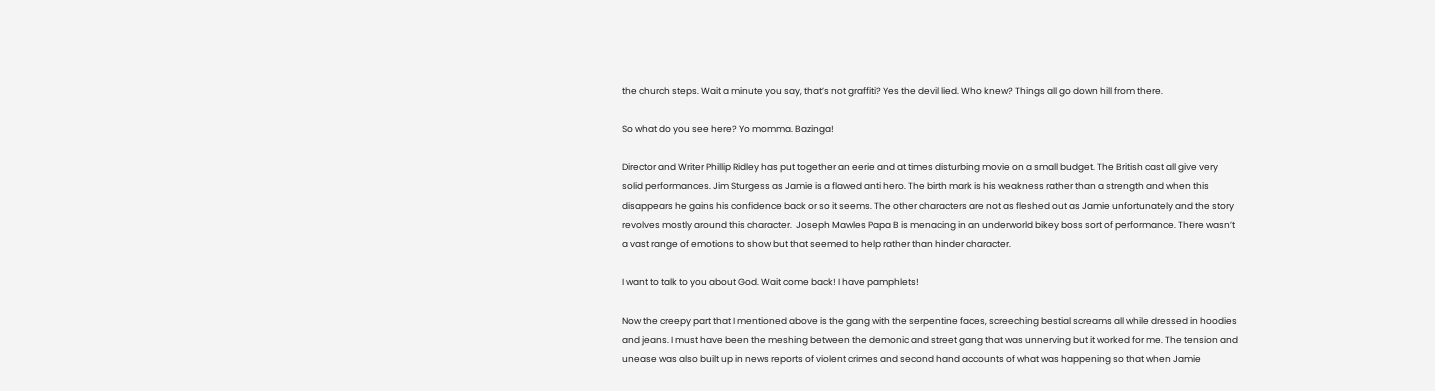the church steps. Wait a minute you say, that’s not graffiti? Yes the devil lied. Who knew? Things all go down hill from there.

So what do you see here? Yo momma. Bazinga!

Director and Writer Phillip Ridley has put together an eerie and at times disturbing movie on a small budget. The British cast all give very solid performances. Jim Sturgess as Jamie is a flawed anti hero. The birth mark is his weakness rather than a strength and when this disappears he gains his confidence back or so it seems. The other characters are not as fleshed out as Jamie unfortunately and the story revolves mostly around this character.  Joseph Mawles Papa B is menacing in an underworld bikey boss sort of performance. There wasn’t a vast range of emotions to show but that seemed to help rather than hinder character.

I want to talk to you about God. Wait come back! I have pamphlets!

Now the creepy part that I mentioned above is the gang with the serpentine faces, screeching bestial screams all while dressed in hoodies and jeans. I must have been the meshing between the demonic and street gang that was unnerving but it worked for me. The tension and unease was also built up in news reports of violent crimes and second hand accounts of what was happening so that when Jamie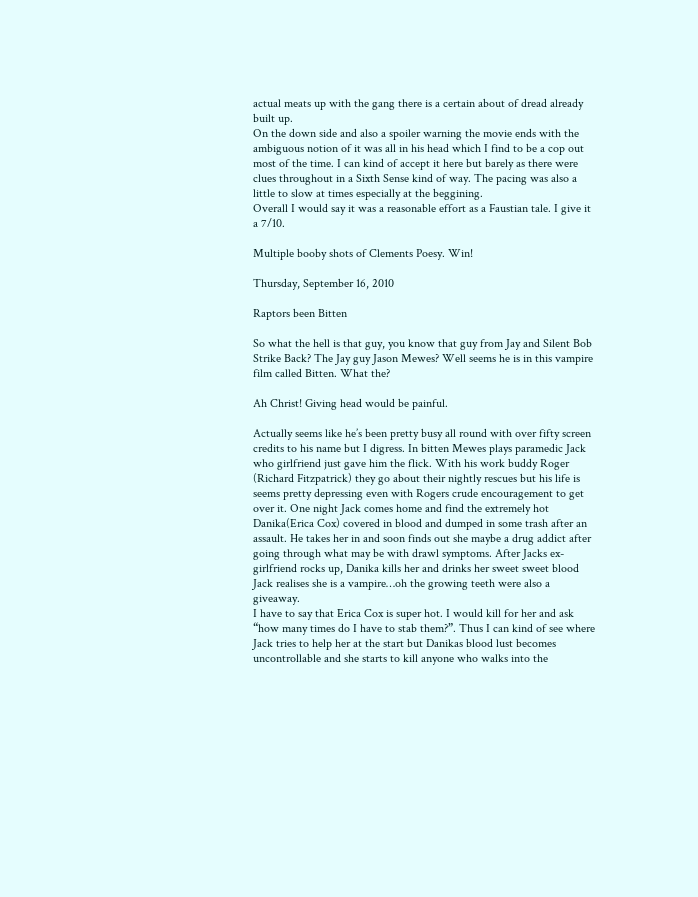actual meats up with the gang there is a certain about of dread already built up.
On the down side and also a spoiler warning the movie ends with the ambiguous notion of it was all in his head which I find to be a cop out most of the time. I can kind of accept it here but barely as there were clues throughout in a Sixth Sense kind of way. The pacing was also a little to slow at times especially at the beggining.
Overall I would say it was a reasonable effort as a Faustian tale. I give it a 7/10.

Multiple booby shots of Clements Poesy. Win!

Thursday, September 16, 2010

Raptors been Bitten

So what the hell is that guy, you know that guy from Jay and Silent Bob Strike Back? The Jay guy Jason Mewes? Well seems he is in this vampire film called Bitten. What the?

Ah Christ! Giving head would be painful.

Actually seems like he’s been pretty busy all round with over fifty screen credits to his name but I digress. In bitten Mewes plays paramedic Jack who girlfriend just gave him the flick. With his work buddy Roger (Richard Fitzpatrick) they go about their nightly rescues but his life is seems pretty depressing even with Rogers crude encouragement to get over it. One night Jack comes home and find the extremely hot Danika(Erica Cox) covered in blood and dumped in some trash after an assault. He takes her in and soon finds out she maybe a drug addict after going through what may be with drawl symptoms. After Jacks ex-girlfriend rocks up, Danika kills her and drinks her sweet sweet blood Jack realises she is a vampire…oh the growing teeth were also a giveaway.
I have to say that Erica Cox is super hot. I would kill for her and ask “how many times do I have to stab them?”. Thus I can kind of see where Jack tries to help her at the start but Danikas blood lust becomes uncontrollable and she starts to kill anyone who walks into the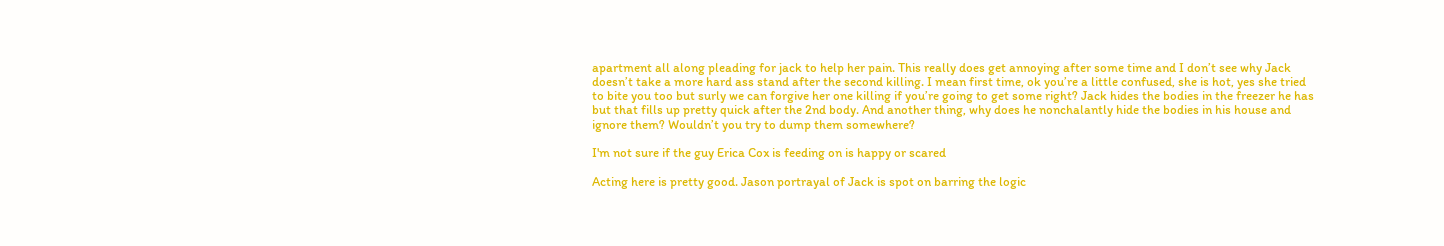apartment all along pleading for jack to help her pain. This really does get annoying after some time and I don’t see why Jack doesn’t take a more hard ass stand after the second killing. I mean first time, ok you’re a little confused, she is hot, yes she tried to bite you too but surly we can forgive her one killing if you’re going to get some right? Jack hides the bodies in the freezer he has but that fills up pretty quick after the 2nd body. And another thing, why does he nonchalantly hide the bodies in his house and ignore them? Wouldn’t you try to dump them somewhere?

I'm not sure if the guy Erica Cox is feeding on is happy or scared

Acting here is pretty good. Jason portrayal of Jack is spot on barring the logic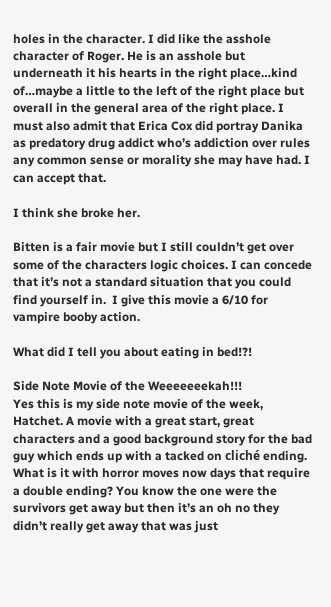holes in the character. I did like the asshole character of Roger. He is an asshole but underneath it his hearts in the right place…kind of…maybe a little to the left of the right place but overall in the general area of the right place. I must also admit that Erica Cox did portray Danika as predatory drug addict who’s addiction over rules any common sense or morality she may have had. I can accept that.

I think she broke her.

Bitten is a fair movie but I still couldn’t get over some of the characters logic choices. I can concede that it’s not a standard situation that you could find yourself in.  I give this movie a 6/10 for vampire booby action.

What did I tell you about eating in bed!?!

Side Note Movie of the Weeeeeeekah!!!
Yes this is my side note movie of the week, Hatchet. A movie with a great start, great characters and a good background story for the bad guy which ends up with a tacked on cliché ending.  What is it with horror moves now days that require a double ending? You know the one were the survivors get away but then it’s an oh no they didn’t really get away that was just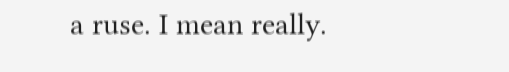a ruse. I mean really.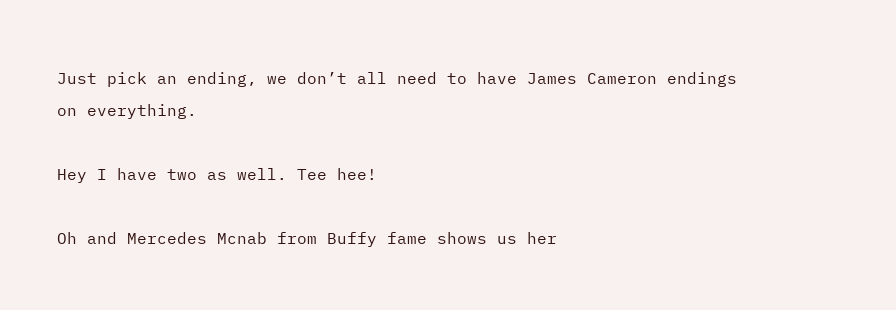Just pick an ending, we don’t all need to have James Cameron endings on everything.

Hey I have two as well. Tee hee!

Oh and Mercedes Mcnab from Buffy fame shows us her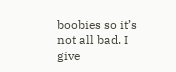boobies so it’s not all bad. I give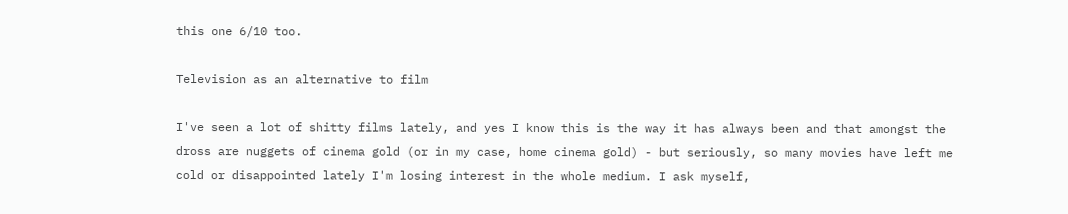this one 6/10 too.

Television as an alternative to film

I've seen a lot of shitty films lately, and yes I know this is the way it has always been and that amongst the dross are nuggets of cinema gold (or in my case, home cinema gold) - but seriously, so many movies have left me cold or disappointed lately I'm losing interest in the whole medium. I ask myself,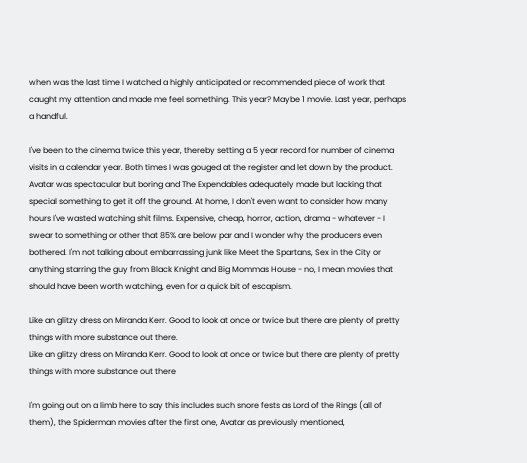when was the last time I watched a highly anticipated or recommended piece of work that caught my attention and made me feel something. This year? Maybe 1 movie. Last year, perhaps a handful.

I've been to the cinema twice this year, thereby setting a 5 year record for number of cinema visits in a calendar year. Both times I was gouged at the register and let down by the product. Avatar was spectacular but boring and The Expendables adequately made but lacking that special something to get it off the ground. At home, I don't even want to consider how many hours I've wasted watching shit films. Expensive, cheap, horror, action, drama - whatever - I swear to something or other that 85% are below par and I wonder why the producers even bothered. I'm not talking about embarrassing junk like Meet the Spartans, Sex in the City or anything starring the guy from Black Knight and Big Mommas House - no, I mean movies that should have been worth watching, even for a quick bit of escapism.

Like an glitzy dress on Miranda Kerr. Good to look at once or twice but there are plenty of pretty things with more substance out there.
Like an glitzy dress on Miranda Kerr. Good to look at once or twice but there are plenty of pretty things with more substance out there

I'm going out on a limb here to say this includes such snore fests as Lord of the Rings (all of them), the Spiderman movies after the first one, Avatar as previously mentioned,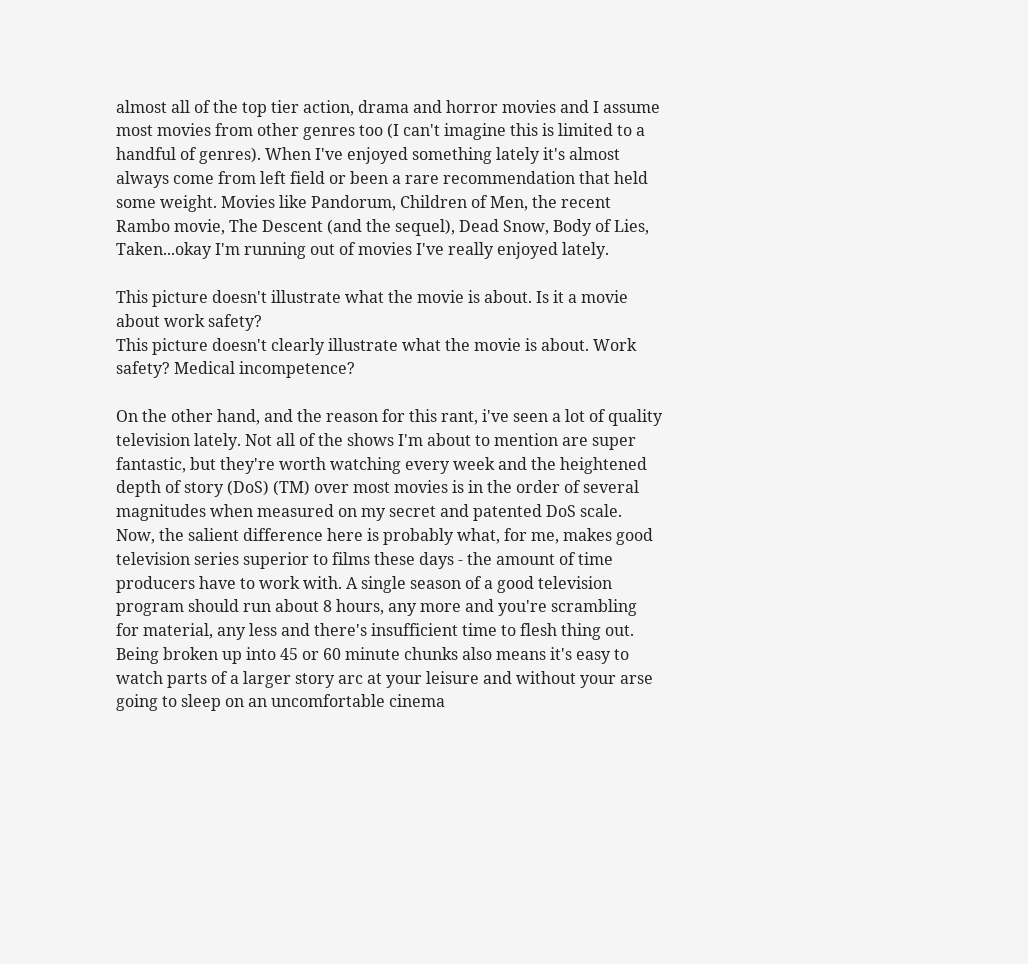almost all of the top tier action, drama and horror movies and I assume most movies from other genres too (I can't imagine this is limited to a handful of genres). When I've enjoyed something lately it's almost always come from left field or been a rare recommendation that held some weight. Movies like Pandorum, Children of Men, the recent Rambo movie, The Descent (and the sequel), Dead Snow, Body of Lies, Taken...okay I'm running out of movies I've really enjoyed lately.

This picture doesn't illustrate what the movie is about. Is it a movie about work safety?
This picture doesn't clearly illustrate what the movie is about. Work safety? Medical incompetence?

On the other hand, and the reason for this rant, i've seen a lot of quality television lately. Not all of the shows I'm about to mention are super fantastic, but they're worth watching every week and the heightened depth of story (DoS) (TM) over most movies is in the order of several magnitudes when measured on my secret and patented DoS scale. Now, the salient difference here is probably what, for me, makes good television series superior to films these days - the amount of time producers have to work with. A single season of a good television program should run about 8 hours, any more and you're scrambling for material, any less and there's insufficient time to flesh thing out. Being broken up into 45 or 60 minute chunks also means it's easy to watch parts of a larger story arc at your leisure and without your arse going to sleep on an uncomfortable cinema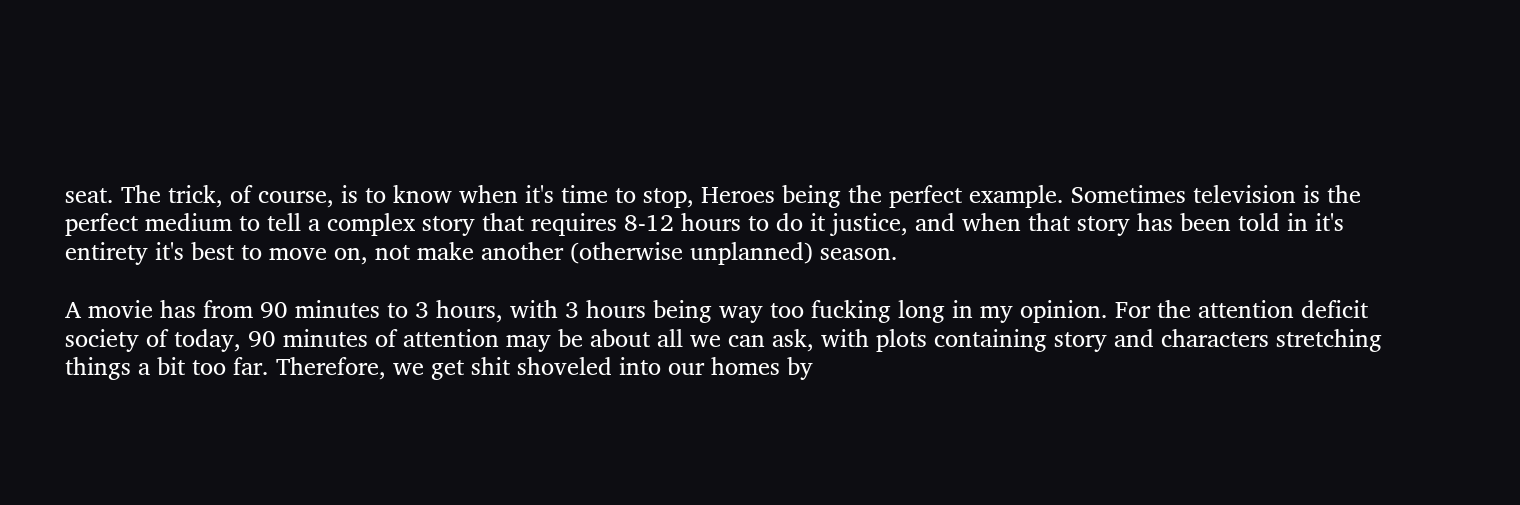seat. The trick, of course, is to know when it's time to stop, Heroes being the perfect example. Sometimes television is the perfect medium to tell a complex story that requires 8-12 hours to do it justice, and when that story has been told in it's entirety it's best to move on, not make another (otherwise unplanned) season.

A movie has from 90 minutes to 3 hours, with 3 hours being way too fucking long in my opinion. For the attention deficit society of today, 90 minutes of attention may be about all we can ask, with plots containing story and characters stretching things a bit too far. Therefore, we get shit shoveled into our homes by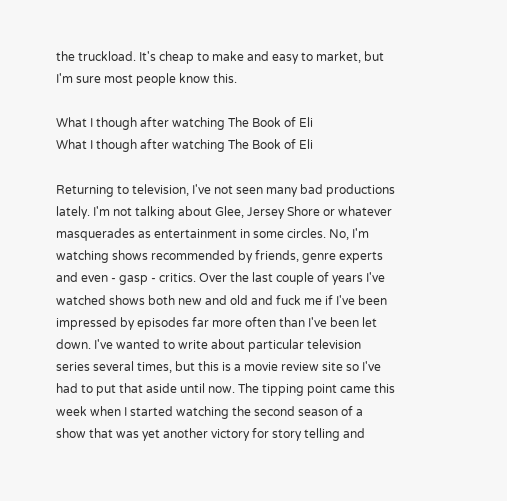the truckload. It's cheap to make and easy to market, but I'm sure most people know this.

What I though after watching The Book of Eli
What I though after watching The Book of Eli

Returning to television, I've not seen many bad productions lately. I'm not talking about Glee, Jersey Shore or whatever masquerades as entertainment in some circles. No, I'm watching shows recommended by friends, genre experts and even - gasp - critics. Over the last couple of years I've watched shows both new and old and fuck me if I've been impressed by episodes far more often than I've been let down. I've wanted to write about particular television series several times, but this is a movie review site so I've had to put that aside until now. The tipping point came this week when I started watching the second season of a show that was yet another victory for story telling and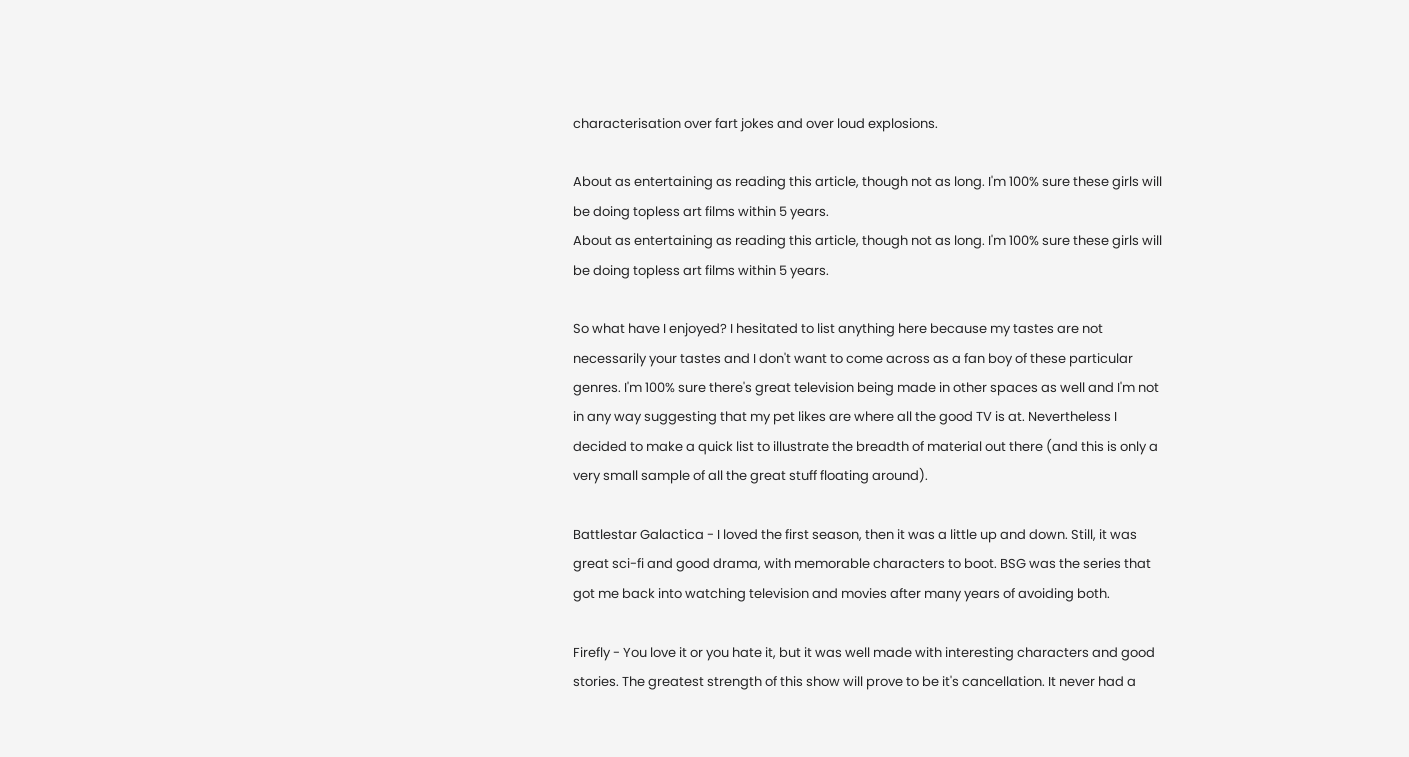characterisation over fart jokes and over loud explosions.

About as entertaining as reading this article, though not as long. I'm 100% sure these girls will be doing topless art films within 5 years.
About as entertaining as reading this article, though not as long. I'm 100% sure these girls will be doing topless art films within 5 years.

So what have I enjoyed? I hesitated to list anything here because my tastes are not necessarily your tastes and I don't want to come across as a fan boy of these particular genres. I'm 100% sure there's great television being made in other spaces as well and I'm not in any way suggesting that my pet likes are where all the good TV is at. Nevertheless I decided to make a quick list to illustrate the breadth of material out there (and this is only a very small sample of all the great stuff floating around).

Battlestar Galactica - I loved the first season, then it was a little up and down. Still, it was great sci-fi and good drama, with memorable characters to boot. BSG was the series that got me back into watching television and movies after many years of avoiding both.

Firefly - You love it or you hate it, but it was well made with interesting characters and good stories. The greatest strength of this show will prove to be it's cancellation. It never had a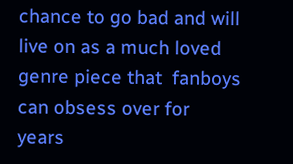chance to go bad and will live on as a much loved genre piece that  fanboys can obsess over for years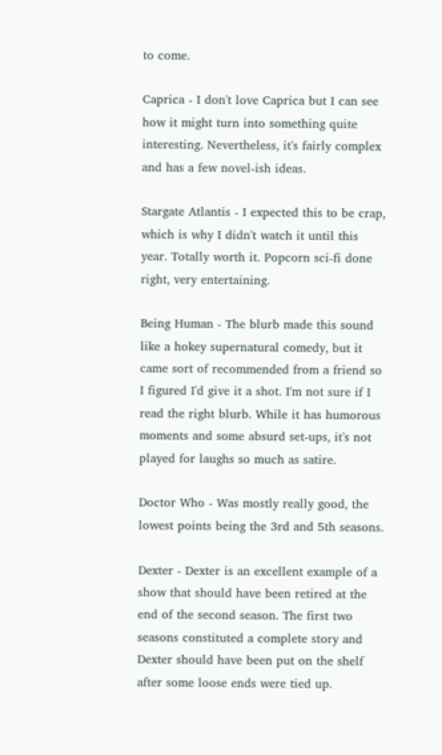to come.

Caprica - I don't love Caprica but I can see how it might turn into something quite interesting. Nevertheless, it's fairly complex and has a few novel-ish ideas.

Stargate Atlantis - I expected this to be crap, which is why I didn't watch it until this year. Totally worth it. Popcorn sci-fi done right, very entertaining.

Being Human - The blurb made this sound like a hokey supernatural comedy, but it came sort of recommended from a friend so I figured I'd give it a shot. I'm not sure if I read the right blurb. While it has humorous moments and some absurd set-ups, it's not played for laughs so much as satire.

Doctor Who - Was mostly really good, the lowest points being the 3rd and 5th seasons.

Dexter - Dexter is an excellent example of a show that should have been retired at the end of the second season. The first two seasons constituted a complete story and Dexter should have been put on the shelf after some loose ends were tied up.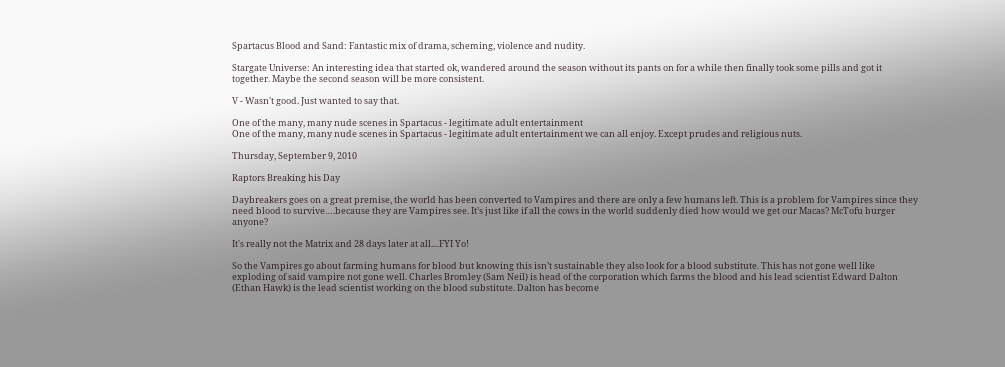Spartacus Blood and Sand: Fantastic mix of drama, scheming, violence and nudity.

Stargate Universe: An interesting idea that started ok, wandered around the season without its pants on for a while then finally took some pills and got it together. Maybe the second season will be more consistent.

V - Wasn't good. Just wanted to say that.

One of the many, many nude scenes in Spartacus - legitimate adult entertainment
One of the many, many nude scenes in Spartacus - legitimate adult entertainment we can all enjoy. Except prudes and religious nuts.

Thursday, September 9, 2010

Raptors Breaking his Day

Daybreakers goes on a great premise, the world has been converted to Vampires and there are only a few humans left. This is a problem for Vampires since they need blood to survive….because they are Vampires see. It’s just like if all the cows in the world suddenly died how would we get our Macas? McTofu burger anyone?

It's really not the Matrix and 28 days later at all....FYI Yo!

So the Vampires go about farming humans for blood but knowing this isn’t sustainable they also look for a blood substitute. This has not gone well like exploding of said vampire not gone well. Charles Bromley (Sam Neil) is head of the corporation which farms the blood and his lead scientist Edward Dalton (Ethan Hawk) is the lead scientist working on the blood substitute. Dalton has become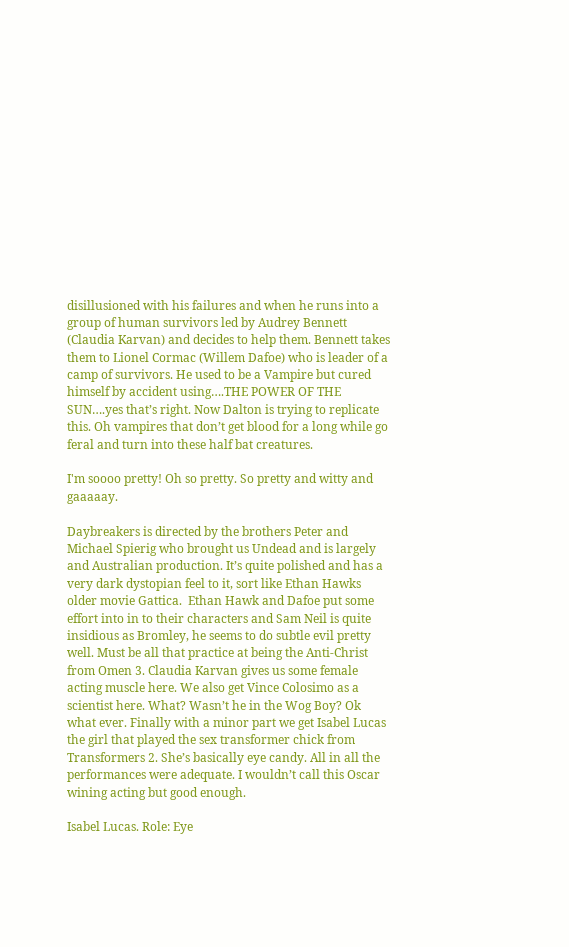disillusioned with his failures and when he runs into a group of human survivors led by Audrey Bennett (Claudia Karvan) and decides to help them. Bennett takes them to Lionel Cormac (Willem Dafoe) who is leader of a camp of survivors. He used to be a Vampire but cured himself by accident using….THE POWER OF THE SUN….yes that’s right. Now Dalton is trying to replicate this. Oh vampires that don’t get blood for a long while go feral and turn into these half bat creatures.

I'm soooo pretty! Oh so pretty. So pretty and witty and gaaaaay.

Daybreakers is directed by the brothers Peter and Michael Spierig who brought us Undead and is largely and Australian production. It’s quite polished and has a very dark dystopian feel to it, sort like Ethan Hawks older movie Gattica.  Ethan Hawk and Dafoe put some effort into in to their characters and Sam Neil is quite insidious as Bromley, he seems to do subtle evil pretty well. Must be all that practice at being the Anti-Christ from Omen 3. Claudia Karvan gives us some female acting muscle here. We also get Vince Colosimo as a scientist here. What? Wasn’t he in the Wog Boy? Ok what ever. Finally with a minor part we get Isabel Lucas the girl that played the sex transformer chick from Transformers 2. She’s basically eye candy. All in all the performances were adequate. I wouldn’t call this Oscar wining acting but good enough.

Isabel Lucas. Role: Eye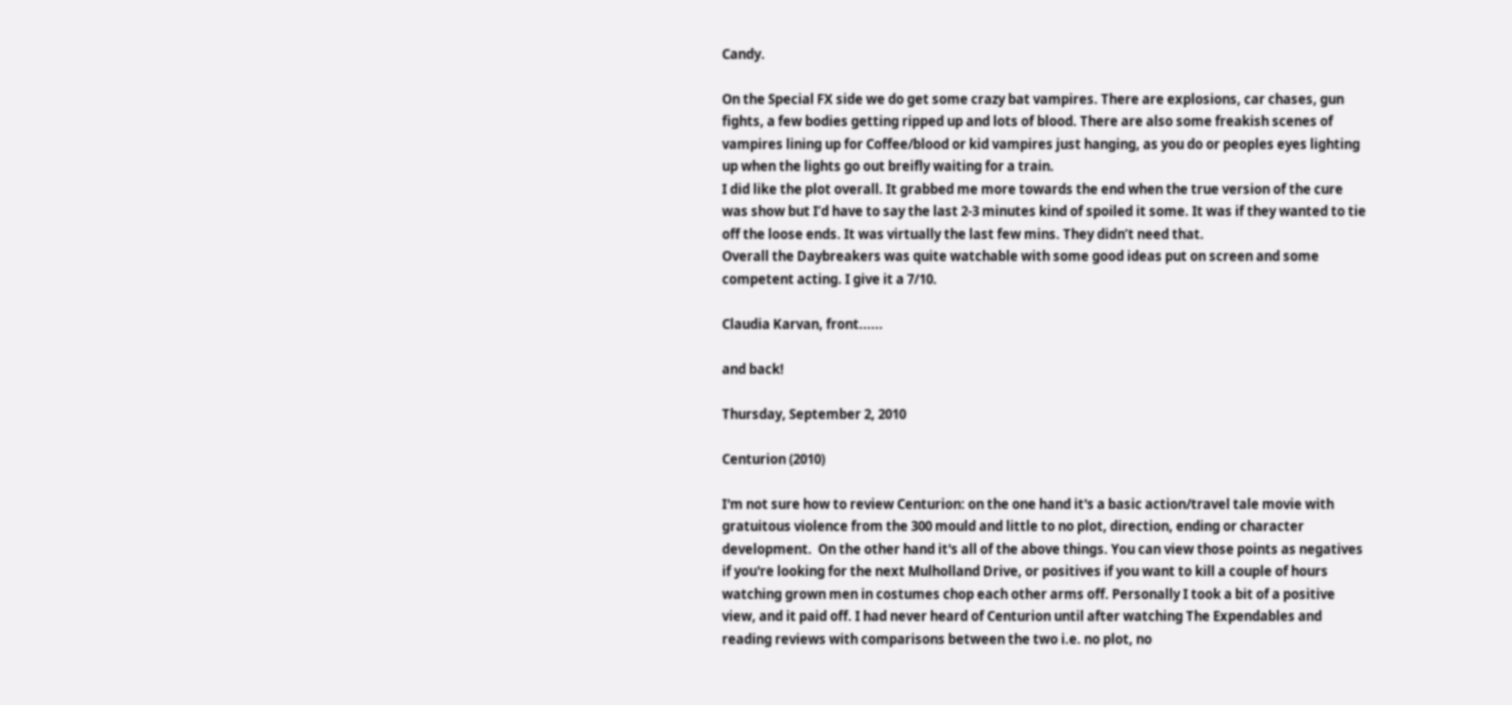Candy.

On the Special FX side we do get some crazy bat vampires. There are explosions, car chases, gun fights, a few bodies getting ripped up and lots of blood. There are also some freakish scenes of vampires lining up for Coffee/blood or kid vampires just hanging, as you do or peoples eyes lighting up when the lights go out breifly waiting for a train.
I did like the plot overall. It grabbed me more towards the end when the true version of the cure was show but I’d have to say the last 2-3 minutes kind of spoiled it some. It was if they wanted to tie off the loose ends. It was virtually the last few mins. They didn’t need that.
Overall the Daybreakers was quite watchable with some good ideas put on screen and some competent acting. I give it a 7/10.

Claudia Karvan, front......

and back!

Thursday, September 2, 2010

Centurion (2010)

I'm not sure how to review Centurion: on the one hand it's a basic action/travel tale movie with gratuitous violence from the 300 mould and little to no plot, direction, ending or character development.  On the other hand it's all of the above things. You can view those points as negatives if you're looking for the next Mulholland Drive, or positives if you want to kill a couple of hours watching grown men in costumes chop each other arms off. Personally I took a bit of a positive view, and it paid off. I had never heard of Centurion until after watching The Expendables and reading reviews with comparisons between the two i.e. no plot, no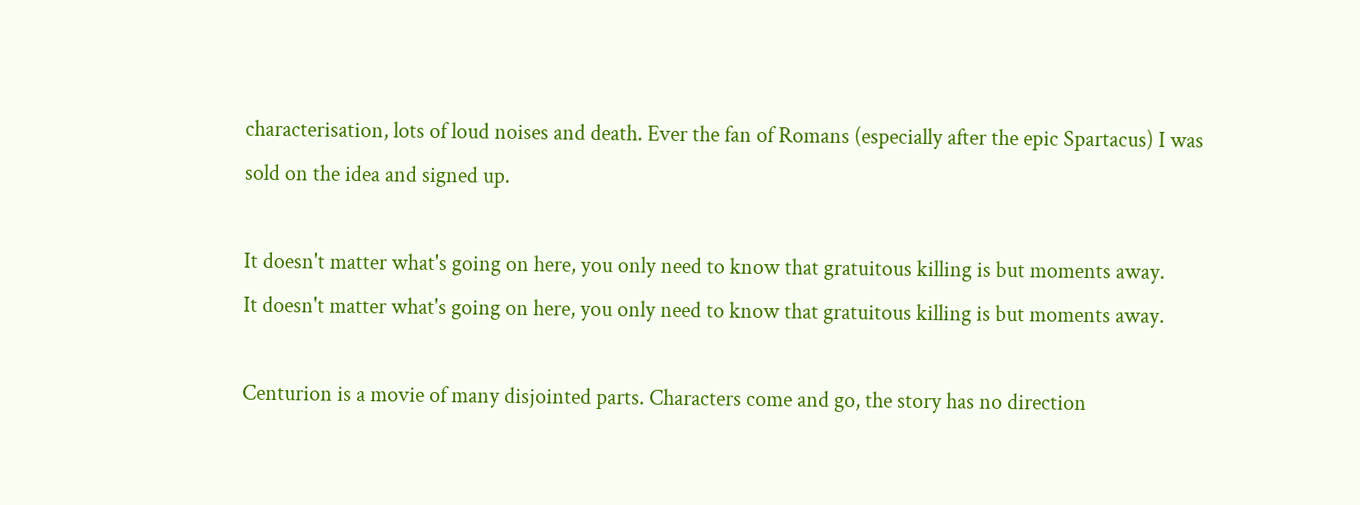characterisation, lots of loud noises and death. Ever the fan of Romans (especially after the epic Spartacus) I was sold on the idea and signed up.

It doesn't matter what's going on here, you only need to know that gratuitous killing is but moments away.
It doesn't matter what's going on here, you only need to know that gratuitous killing is but moments away.

Centurion is a movie of many disjointed parts. Characters come and go, the story has no direction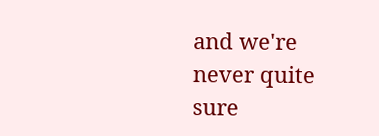and we're never quite sure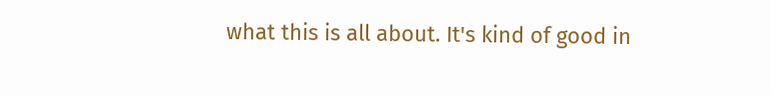what this is all about. It's kind of good in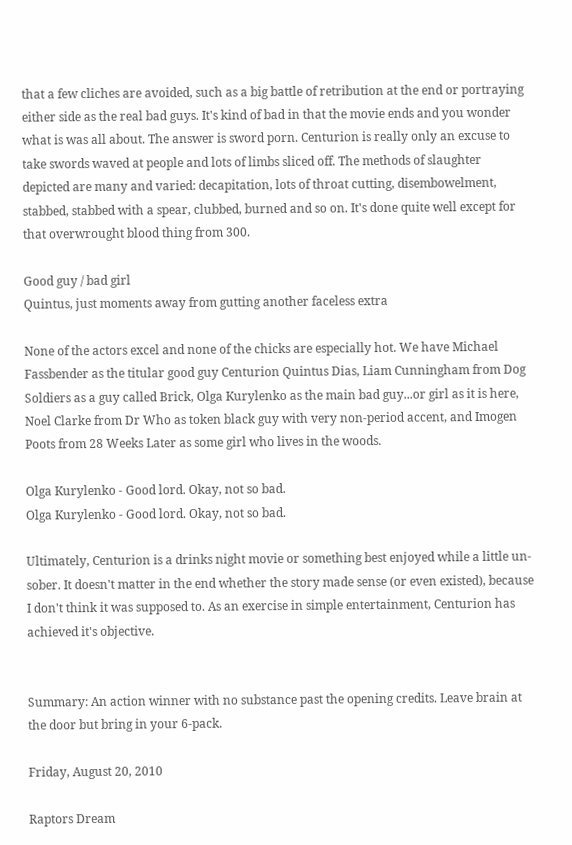that a few cliches are avoided, such as a big battle of retribution at the end or portraying either side as the real bad guys. It's kind of bad in that the movie ends and you wonder what is was all about. The answer is sword porn. Centurion is really only an excuse to take swords waved at people and lots of limbs sliced off. The methods of slaughter depicted are many and varied: decapitation, lots of throat cutting, disembowelment, stabbed, stabbed with a spear, clubbed, burned and so on. It's done quite well except for that overwrought blood thing from 300.

Good guy / bad girl
Quintus, just moments away from gutting another faceless extra

None of the actors excel and none of the chicks are especially hot. We have Michael Fassbender as the titular good guy Centurion Quintus Dias, Liam Cunningham from Dog Soldiers as a guy called Brick, Olga Kurylenko as the main bad guy...or girl as it is here, Noel Clarke from Dr Who as token black guy with very non-period accent, and Imogen Poots from 28 Weeks Later as some girl who lives in the woods.

Olga Kurylenko - Good lord. Okay, not so bad.
Olga Kurylenko - Good lord. Okay, not so bad.

Ultimately, Centurion is a drinks night movie or something best enjoyed while a little un-sober. It doesn't matter in the end whether the story made sense (or even existed), because I don't think it was supposed to. As an exercise in simple entertainment, Centurion has achieved it's objective.


Summary: An action winner with no substance past the opening credits. Leave brain at the door but bring in your 6-pack.

Friday, August 20, 2010

Raptors Dream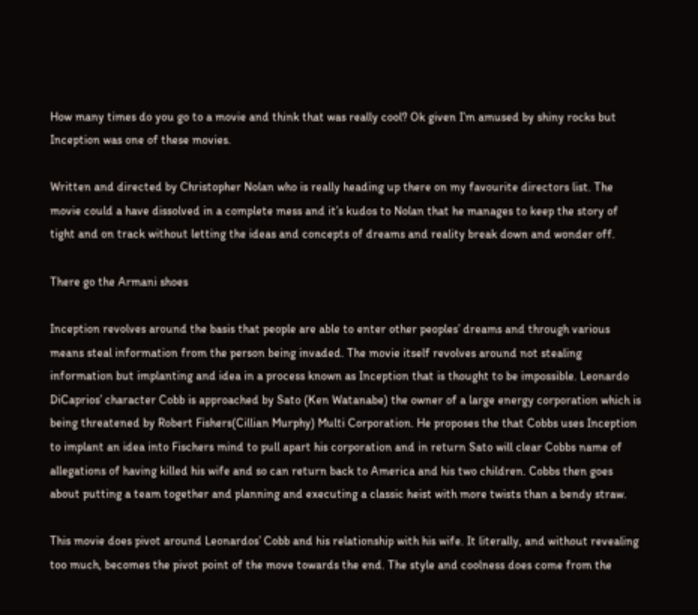How many times do you go to a movie and think that was really cool? Ok given I’m amused by shiny rocks but Inception was one of these movies.

Written and directed by Christopher Nolan who is really heading up there on my favourite directors list. The movie could a have dissolved in a complete mess and it’s kudos to Nolan that he manages to keep the story of tight and on track without letting the ideas and concepts of dreams and reality break down and wonder off.

There go the Armani shoes

Inception revolves around the basis that people are able to enter other peoples’ dreams and through various means steal information from the person being invaded. The movie itself revolves around not stealing information but implanting and idea in a process known as Inception that is thought to be impossible. Leonardo DiCaprios’ character Cobb is approached by Sato (Ken Watanabe) the owner of a large energy corporation which is being threatened by Robert Fishers(Cillian Murphy) Multi Corporation. He proposes the that Cobbs uses Inception to implant an idea into Fischers mind to pull apart his corporation and in return Sato will clear Cobbs name of allegations of having killed his wife and so can return back to America and his two children. Cobbs then goes about putting a team together and planning and executing a classic heist with more twists than a bendy straw.

This movie does pivot around Leonardos’ Cobb and his relationship with his wife. It literally, and without revealing too much, becomes the pivot point of the move towards the end. The style and coolness does come from the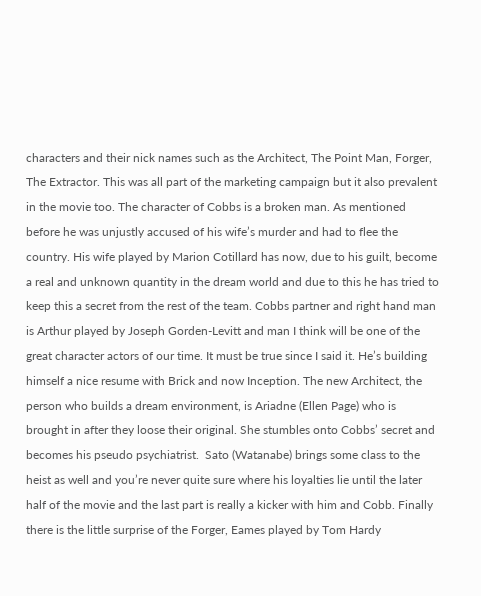characters and their nick names such as the Architect, The Point Man, Forger, The Extractor. This was all part of the marketing campaign but it also prevalent in the movie too. The character of Cobbs is a broken man. As mentioned before he was unjustly accused of his wife’s murder and had to flee the country. His wife played by Marion Cotillard has now, due to his guilt, become a real and unknown quantity in the dream world and due to this he has tried to keep this a secret from the rest of the team. Cobbs partner and right hand man is Arthur played by Joseph Gorden-Levitt and man I think will be one of the great character actors of our time. It must be true since I said it. He’s building himself a nice resume with Brick and now Inception. The new Architect, the person who builds a dream environment, is Ariadne (Ellen Page) who is brought in after they loose their original. She stumbles onto Cobbs’ secret and becomes his pseudo psychiatrist.  Sato (Watanabe) brings some class to the heist as well and you’re never quite sure where his loyalties lie until the later half of the movie and the last part is really a kicker with him and Cobb. Finally there is the little surprise of the Forger, Eames played by Tom Hardy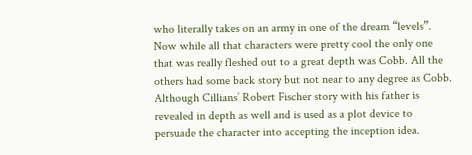who literally takes on an army in one of the dream “levels”. Now while all that characters were pretty cool the only one that was really fleshed out to a great depth was Cobb. All the others had some back story but not near to any degree as Cobb. Although Cillians’ Robert Fischer story with his father is revealed in depth as well and is used as a plot device to persuade the character into accepting the inception idea.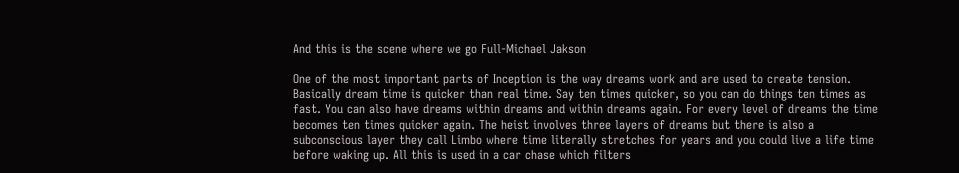And this is the scene where we go Full-Michael Jakson

One of the most important parts of Inception is the way dreams work and are used to create tension. Basically dream time is quicker than real time. Say ten times quicker, so you can do things ten times as fast. You can also have dreams within dreams and within dreams again. For every level of dreams the time becomes ten times quicker again. The heist involves three layers of dreams but there is also a subconscious layer they call Limbo where time literally stretches for years and you could live a life time before waking up. All this is used in a car chase which filters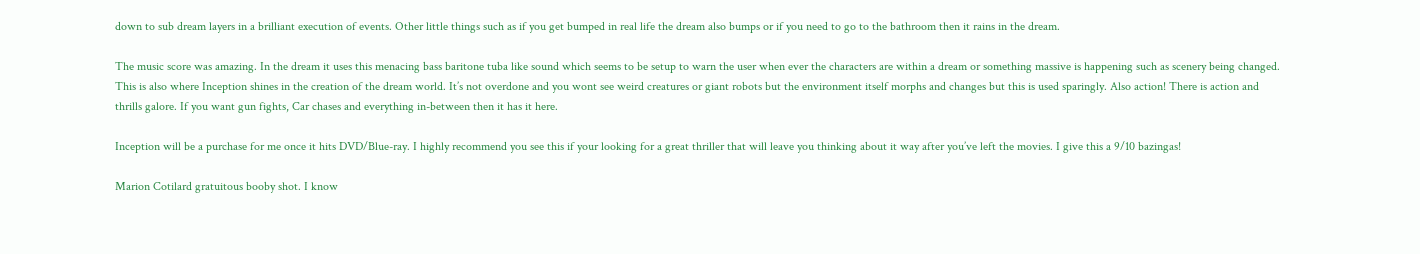down to sub dream layers in a brilliant execution of events. Other little things such as if you get bumped in real life the dream also bumps or if you need to go to the bathroom then it rains in the dream.

The music score was amazing. In the dream it uses this menacing bass baritone tuba like sound which seems to be setup to warn the user when ever the characters are within a dream or something massive is happening such as scenery being changed. This is also where Inception shines in the creation of the dream world. It’s not overdone and you wont see weird creatures or giant robots but the environment itself morphs and changes but this is used sparingly. Also action! There is action and thrills galore. If you want gun fights, Car chases and everything in-between then it has it here.

Inception will be a purchase for me once it hits DVD/Blue-ray. I highly recommend you see this if your looking for a great thriller that will leave you thinking about it way after you’ve left the movies. I give this a 9/10 bazingas!

Marion Cotilard gratuitous booby shot. I know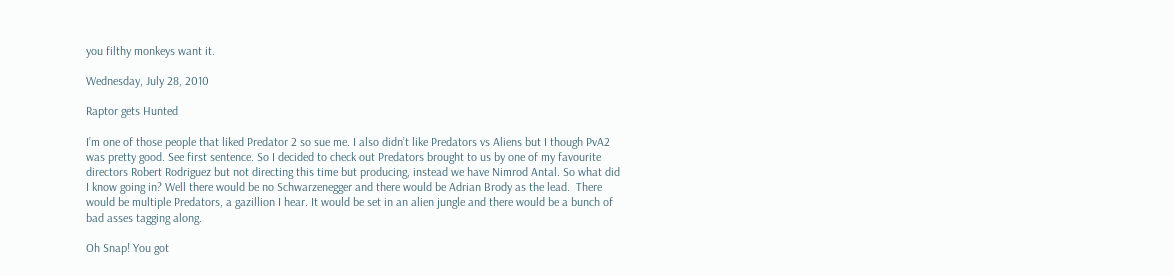you filthy monkeys want it.

Wednesday, July 28, 2010

Raptor gets Hunted

I’m one of those people that liked Predator 2 so sue me. I also didn’t like Predators vs Aliens but I though PvA2 was pretty good. See first sentence. So I decided to check out Predators brought to us by one of my favourite directors Robert Rodriguez but not directing this time but producing, instead we have Nimrod Antal. So what did I know going in? Well there would be no Schwarzenegger and there would be Adrian Brody as the lead.  There would be multiple Predators, a gazillion I hear. It would be set in an alien jungle and there would be a bunch of bad asses tagging along.

Oh Snap! You got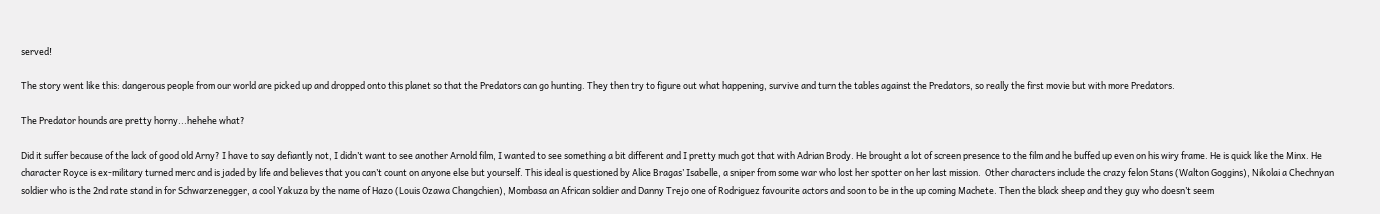served!

The story went like this: dangerous people from our world are picked up and dropped onto this planet so that the Predators can go hunting. They then try to figure out what happening, survive and turn the tables against the Predators, so really the first movie but with more Predators.

The Predator hounds are pretty horny...hehehe what?

Did it suffer because of the lack of good old Arny? I have to say defiantly not, I didn’t want to see another Arnold film, I wanted to see something a bit different and I pretty much got that with Adrian Brody. He brought a lot of screen presence to the film and he buffed up even on his wiry frame. He is quick like the Minx. He character Royce is ex-military turned merc and is jaded by life and believes that you can’t count on anyone else but yourself. This ideal is questioned by Alice Bragas’ Isabelle, a sniper from some war who lost her spotter on her last mission.  Other characters include the crazy felon Stans (Walton Goggins), Nikolai a Chechnyan soldier who is the 2nd rate stand in for Schwarzenegger, a cool Yakuza by the name of Hazo (Louis Ozawa Changchien), Mombasa an African soldier and Danny Trejo one of Rodriguez favourite actors and soon to be in the up coming Machete. Then the black sheep and they guy who doesn’t seem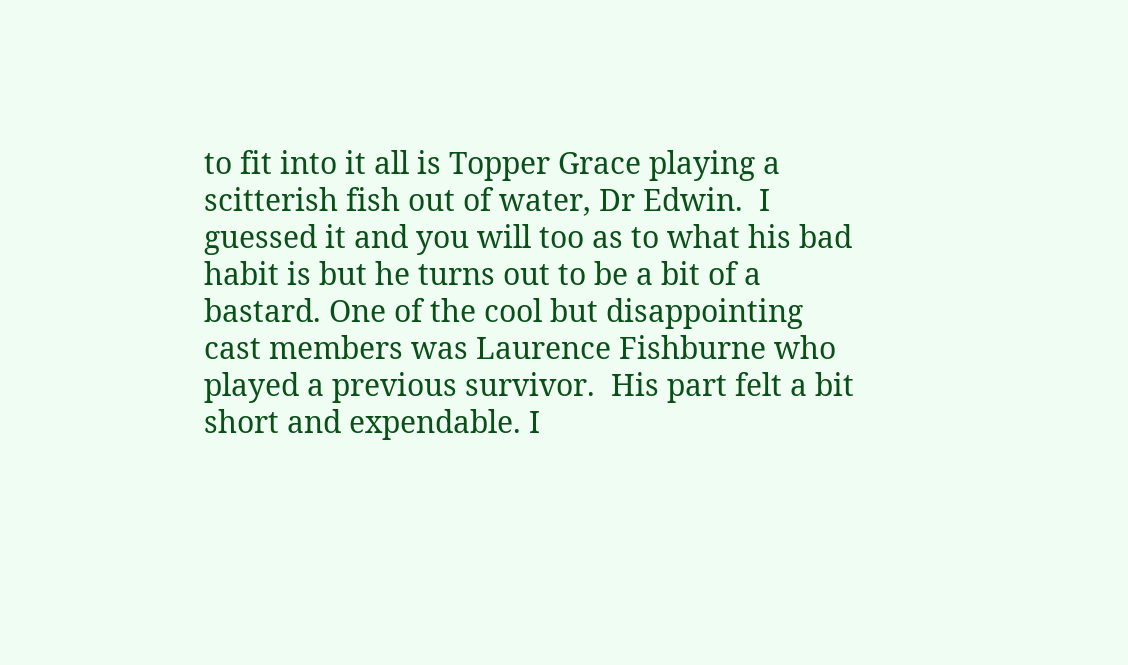to fit into it all is Topper Grace playing a scitterish fish out of water, Dr Edwin.  I guessed it and you will too as to what his bad habit is but he turns out to be a bit of a bastard. One of the cool but disappointing cast members was Laurence Fishburne who played a previous survivor.  His part felt a bit short and expendable. I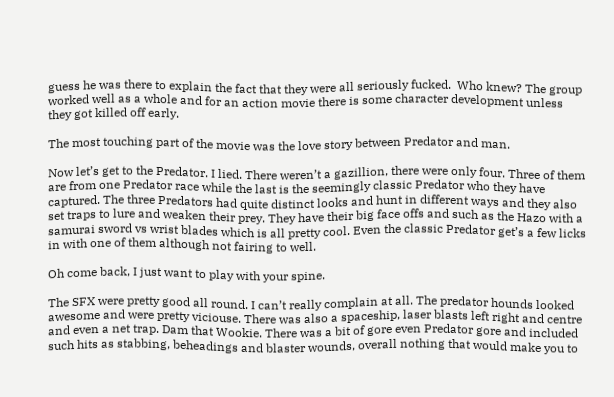guess he was there to explain the fact that they were all seriously fucked.  Who knew? The group worked well as a whole and for an action movie there is some character development unless they got killed off early.

The most touching part of the movie was the love story between Predator and man.

Now let’s get to the Predator. I lied. There weren’t a gazillion, there were only four. Three of them are from one Predator race while the last is the seemingly classic Predator who they have captured. The three Predators had quite distinct looks and hunt in different ways and they also set traps to lure and weaken their prey. They have their big face offs and such as the Hazo with a samurai sword vs wrist blades which is all pretty cool. Even the classic Predator get’s a few licks in with one of them although not fairing to well.

Oh come back, I just want to play with your spine.

The SFX were pretty good all round. I can’t really complain at all. The predator hounds looked awesome and were pretty viciouse. There was also a spaceship, laser blasts left right and centre and even a net trap. Dam that Wookie. There was a bit of gore even Predator gore and included such hits as stabbing, beheadings and blaster wounds, overall nothing that would make you to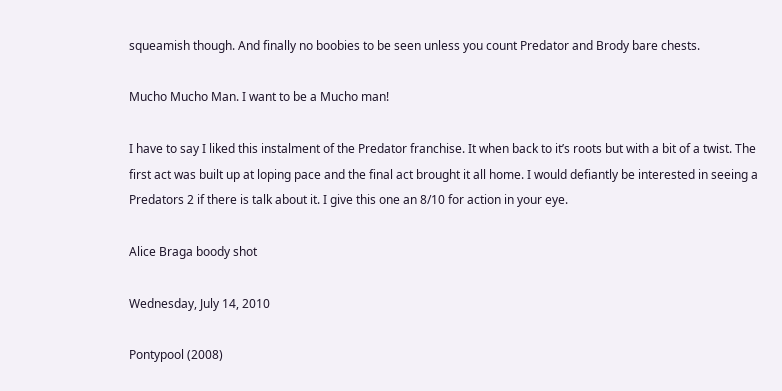squeamish though. And finally no boobies to be seen unless you count Predator and Brody bare chests.

Mucho Mucho Man. I want to be a Mucho man!

I have to say I liked this instalment of the Predator franchise. It when back to it’s roots but with a bit of a twist. The first act was built up at loping pace and the final act brought it all home. I would defiantly be interested in seeing a Predators 2 if there is talk about it. I give this one an 8/10 for action in your eye.

Alice Braga boody shot

Wednesday, July 14, 2010

Pontypool (2008)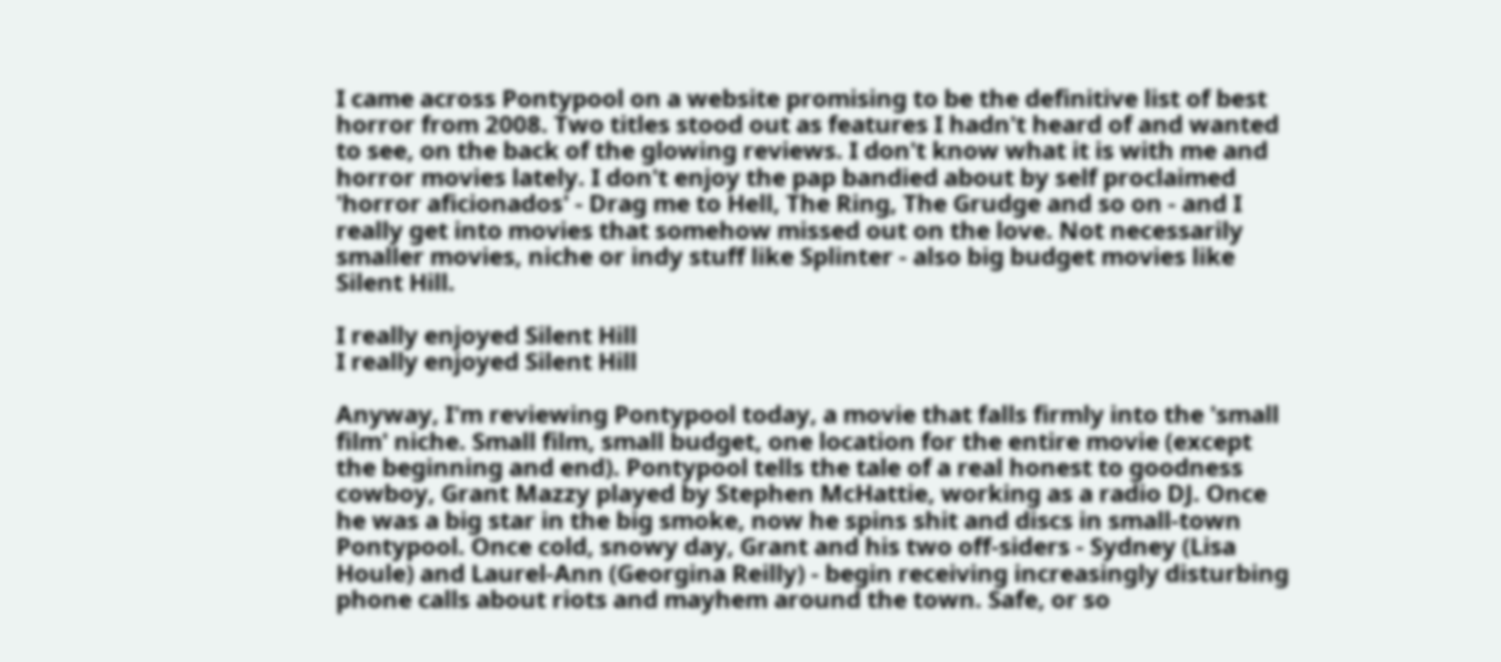I came across Pontypool on a website promising to be the definitive list of best horror from 2008. Two titles stood out as features I hadn't heard of and wanted to see, on the back of the glowing reviews. I don't know what it is with me and horror movies lately. I don't enjoy the pap bandied about by self proclaimed 'horror aficionados' - Drag me to Hell, The Ring, The Grudge and so on - and I really get into movies that somehow missed out on the love. Not necessarily smaller movies, niche or indy stuff like Splinter - also big budget movies like Silent Hill.

I really enjoyed Silent Hill
I really enjoyed Silent Hill

Anyway, I'm reviewing Pontypool today, a movie that falls firmly into the 'small film' niche. Small film, small budget, one location for the entire movie (except the beginning and end). Pontypool tells the tale of a real honest to goodness cowboy, Grant Mazzy played by Stephen McHattie, working as a radio DJ. Once he was a big star in the big smoke, now he spins shit and discs in small-town Pontypool. Once cold, snowy day, Grant and his two off-siders - Sydney (Lisa Houle) and Laurel-Ann (Georgina Reilly) - begin receiving increasingly disturbing phone calls about riots and mayhem around the town. Safe, or so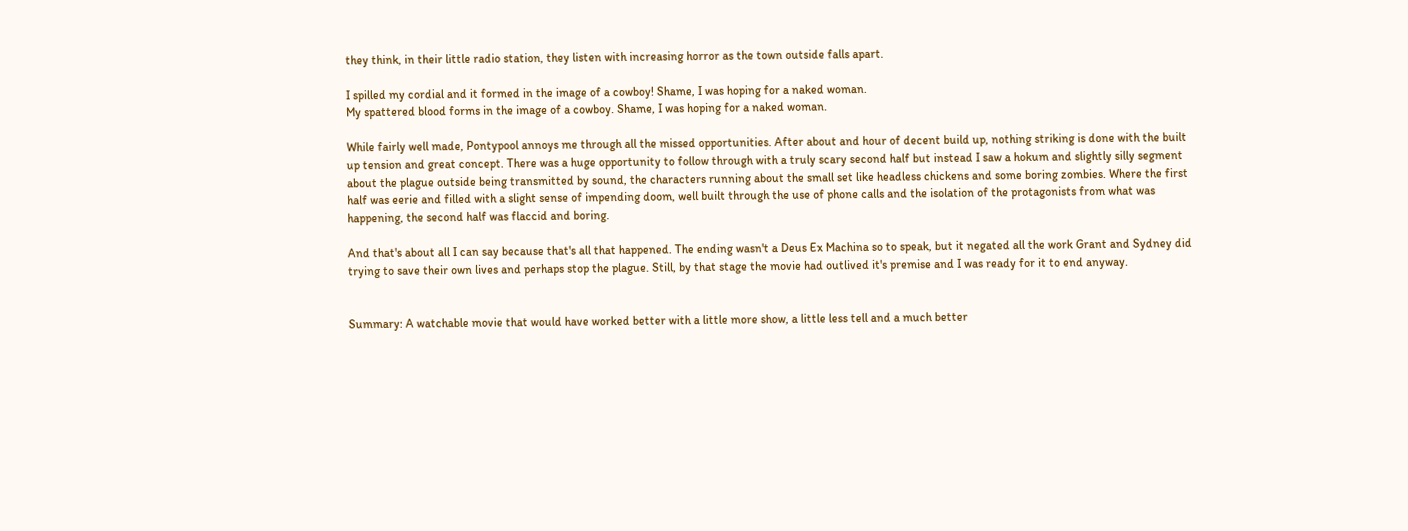they think, in their little radio station, they listen with increasing horror as the town outside falls apart.

I spilled my cordial and it formed in the image of a cowboy! Shame, I was hoping for a naked woman.
My spattered blood forms in the image of a cowboy. Shame, I was hoping for a naked woman.

While fairly well made, Pontypool annoys me through all the missed opportunities. After about and hour of decent build up, nothing striking is done with the built up tension and great concept. There was a huge opportunity to follow through with a truly scary second half but instead I saw a hokum and slightly silly segment about the plague outside being transmitted by sound, the characters running about the small set like headless chickens and some boring zombies. Where the first half was eerie and filled with a slight sense of impending doom, well built through the use of phone calls and the isolation of the protagonists from what was happening, the second half was flaccid and boring.

And that's about all I can say because that's all that happened. The ending wasn't a Deus Ex Machina so to speak, but it negated all the work Grant and Sydney did trying to save their own lives and perhaps stop the plague. Still, by that stage the movie had outlived it's premise and I was ready for it to end anyway.


Summary: A watchable movie that would have worked better with a little more show, a little less tell and a much better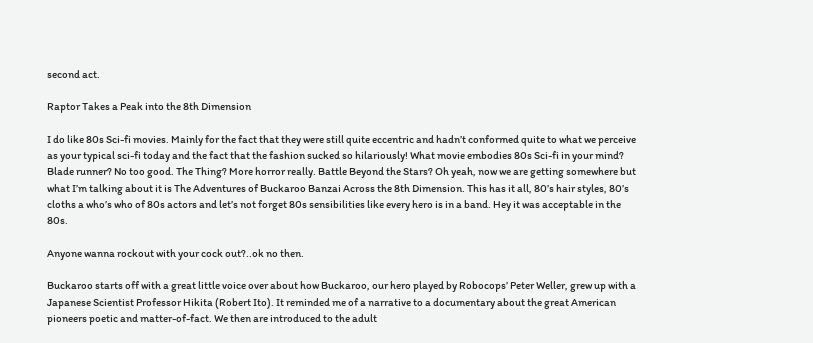second act.

Raptor Takes a Peak into the 8th Dimension

I do like 80s Sci-fi movies. Mainly for the fact that they were still quite eccentric and hadn’t conformed quite to what we perceive as your typical sci-fi today and the fact that the fashion sucked so hilariously! What movie embodies 80s Sci-fi in your mind? Blade runner? No too good. The Thing? More horror really. Battle Beyond the Stars? Oh yeah, now we are getting somewhere but what I’m talking about it is The Adventures of Buckaroo Banzai Across the 8th Dimension. This has it all, 80’s hair styles, 80’s cloths a who’s who of 80s actors and let’s not forget 80s sensibilities like every hero is in a band. Hey it was acceptable in the 80s.

Anyone wanna rockout with your cock out?..ok no then.

Buckaroo starts off with a great little voice over about how Buckaroo, our hero played by Robocops’ Peter Weller, grew up with a Japanese Scientist Professor Hikita (Robert Ito). It reminded me of a narrative to a documentary about the great American pioneers poetic and matter-of-fact. We then are introduced to the adult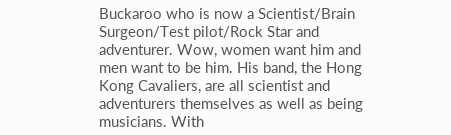Buckaroo who is now a Scientist/Brain Surgeon/Test pilot/Rock Star and adventurer. Wow, women want him and men want to be him. His band, the Hong Kong Cavaliers, are all scientist and adventurers themselves as well as being musicians. With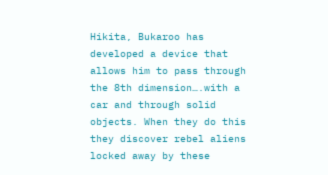Hikita, Bukaroo has developed a device that allows him to pass through the 8th dimension….with a car and through solid objects. When they do this they discover rebel aliens locked away by these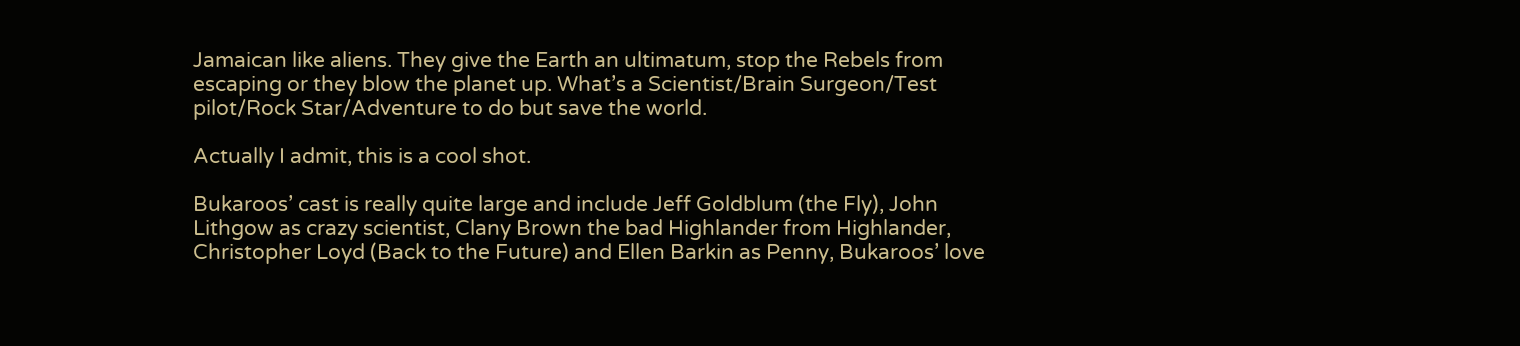Jamaican like aliens. They give the Earth an ultimatum, stop the Rebels from escaping or they blow the planet up. What’s a Scientist/Brain Surgeon/Test pilot/Rock Star/Adventure to do but save the world.

Actually I admit, this is a cool shot.

Bukaroos’ cast is really quite large and include Jeff Goldblum (the Fly), John Lithgow as crazy scientist, Clany Brown the bad Highlander from Highlander, Christopher Loyd (Back to the Future) and Ellen Barkin as Penny, Bukaroos’ love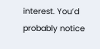interest. You’d probably notice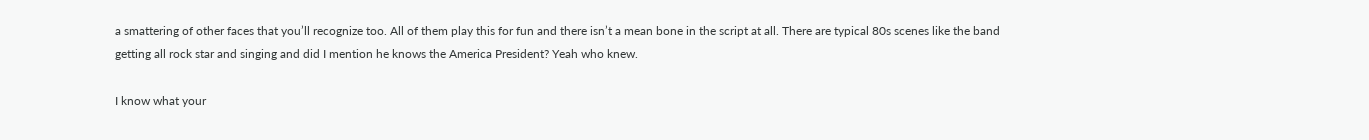a smattering of other faces that you’ll recognize too. All of them play this for fun and there isn’t a mean bone in the script at all. There are typical 80s scenes like the band getting all rock star and singing and did I mention he knows the America President? Yeah who knew.

I know what your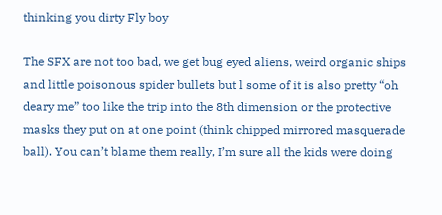thinking you dirty Fly boy

The SFX are not too bad, we get bug eyed aliens, weird organic ships and little poisonous spider bullets but l some of it is also pretty “oh deary me” too like the trip into the 8th dimension or the protective masks they put on at one point (think chipped mirrored masquerade ball). You can’t blame them really, I’m sure all the kids were doing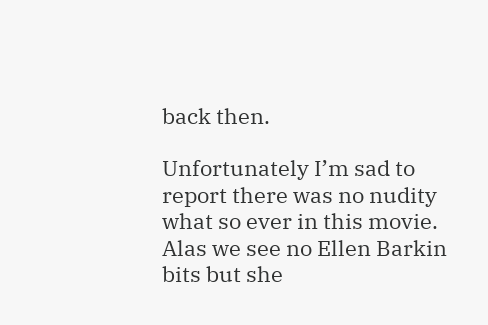back then.

Unfortunately I’m sad to report there was no nudity what so ever in this movie. Alas we see no Ellen Barkin bits but she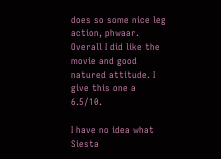does so some nice leg action, phwaar. Overall I did like the movie and good natured attitude. I give this one a 6.5/10.

I have no idea what Siesta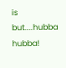is but....hubba hubba!